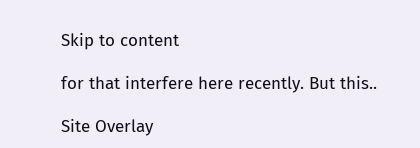Skip to content

for that interfere here recently. But this..

Site Overlay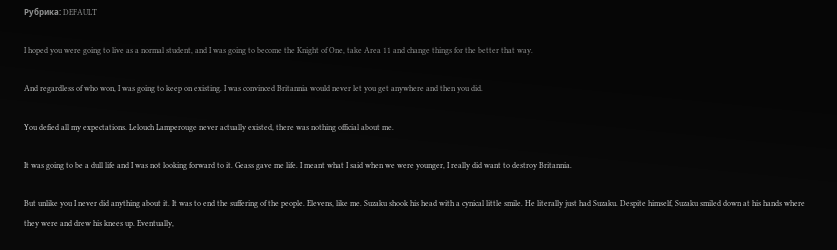Рубрика: DEFAULT

I hoped you were going to live as a normal student, and I was going to become the Knight of One, take Area 11 and change things for the better that way.

And regardless of who won, I was going to keep on existing. I was convinced Britannia would never let you get anywhere and then you did.

You defied all my expectations. Lelouch Lamperouge never actually existed, there was nothing official about me.

It was going to be a dull life and I was not looking forward to it. Geass gave me life. I meant what I said when we were younger, I really did want to destroy Britannia.

But unlike you I never did anything about it. It was to end the suffering of the people. Elevens, like me. Suzaku shook his head with a cynical little smile. He literally just had Suzaku. Despite himself, Suzaku smiled down at his hands where they were and drew his knees up. Eventually,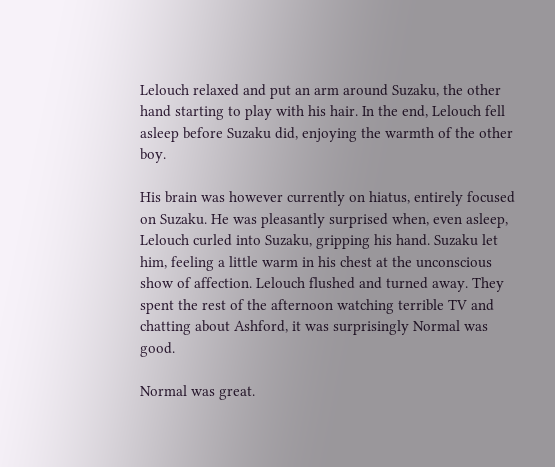Lelouch relaxed and put an arm around Suzaku, the other hand starting to play with his hair. In the end, Lelouch fell asleep before Suzaku did, enjoying the warmth of the other boy.

His brain was however currently on hiatus, entirely focused on Suzaku. He was pleasantly surprised when, even asleep, Lelouch curled into Suzaku, gripping his hand. Suzaku let him, feeling a little warm in his chest at the unconscious show of affection. Lelouch flushed and turned away. They spent the rest of the afternoon watching terrible TV and chatting about Ashford, it was surprisingly Normal was good.

Normal was great.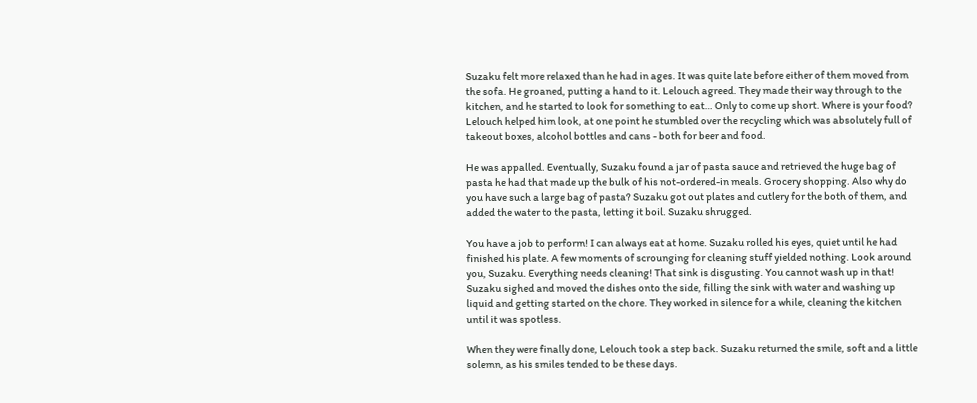Suzaku felt more relaxed than he had in ages. It was quite late before either of them moved from the sofa. He groaned, putting a hand to it. Lelouch agreed. They made their way through to the kitchen, and he started to look for something to eat… Only to come up short. Where is your food? Lelouch helped him look, at one point he stumbled over the recycling which was absolutely full of takeout boxes, alcohol bottles and cans - both for beer and food.

He was appalled. Eventually, Suzaku found a jar of pasta sauce and retrieved the huge bag of pasta he had that made up the bulk of his not-ordered-in meals. Grocery shopping. Also why do you have such a large bag of pasta? Suzaku got out plates and cutlery for the both of them, and added the water to the pasta, letting it boil. Suzaku shrugged.

You have a job to perform! I can always eat at home. Suzaku rolled his eyes, quiet until he had finished his plate. A few moments of scrounging for cleaning stuff yielded nothing. Look around you, Suzaku. Everything needs cleaning! That sink is disgusting. You cannot wash up in that! Suzaku sighed and moved the dishes onto the side, filling the sink with water and washing up liquid and getting started on the chore. They worked in silence for a while, cleaning the kitchen until it was spotless.

When they were finally done, Lelouch took a step back. Suzaku returned the smile, soft and a little solemn, as his smiles tended to be these days.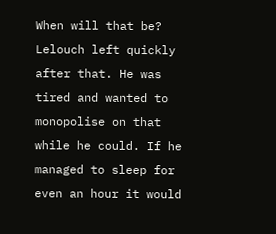When will that be? Lelouch left quickly after that. He was tired and wanted to monopolise on that while he could. If he managed to sleep for even an hour it would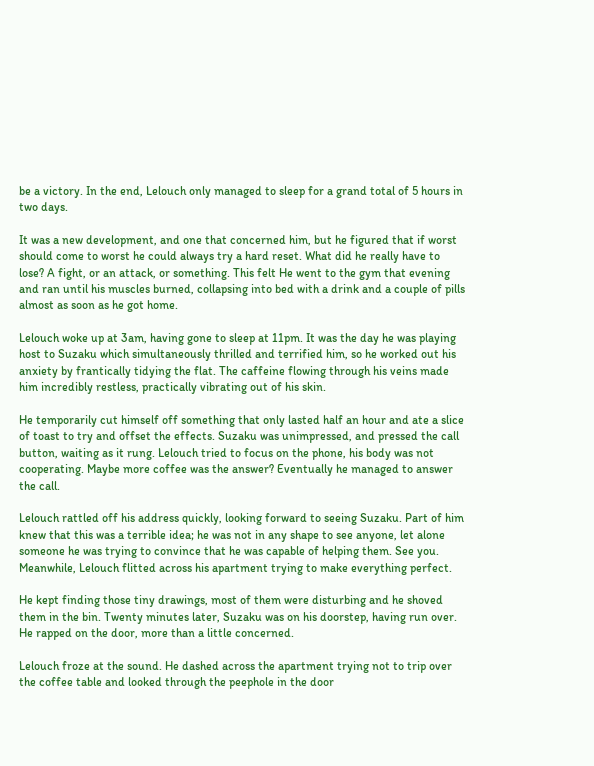be a victory. In the end, Lelouch only managed to sleep for a grand total of 5 hours in two days.

It was a new development, and one that concerned him, but he figured that if worst should come to worst he could always try a hard reset. What did he really have to lose? A fight, or an attack, or something. This felt He went to the gym that evening and ran until his muscles burned, collapsing into bed with a drink and a couple of pills almost as soon as he got home.

Lelouch woke up at 3am, having gone to sleep at 11pm. It was the day he was playing host to Suzaku which simultaneously thrilled and terrified him, so he worked out his anxiety by frantically tidying the flat. The caffeine flowing through his veins made him incredibly restless, practically vibrating out of his skin.

He temporarily cut himself off something that only lasted half an hour and ate a slice of toast to try and offset the effects. Suzaku was unimpressed, and pressed the call button, waiting as it rung. Lelouch tried to focus on the phone, his body was not cooperating. Maybe more coffee was the answer? Eventually he managed to answer the call.

Lelouch rattled off his address quickly, looking forward to seeing Suzaku. Part of him knew that this was a terrible idea; he was not in any shape to see anyone, let alone someone he was trying to convince that he was capable of helping them. See you. Meanwhile, Lelouch flitted across his apartment trying to make everything perfect.

He kept finding those tiny drawings, most of them were disturbing and he shoved them in the bin. Twenty minutes later, Suzaku was on his doorstep, having run over. He rapped on the door, more than a little concerned.

Lelouch froze at the sound. He dashed across the apartment trying not to trip over the coffee table and looked through the peephole in the door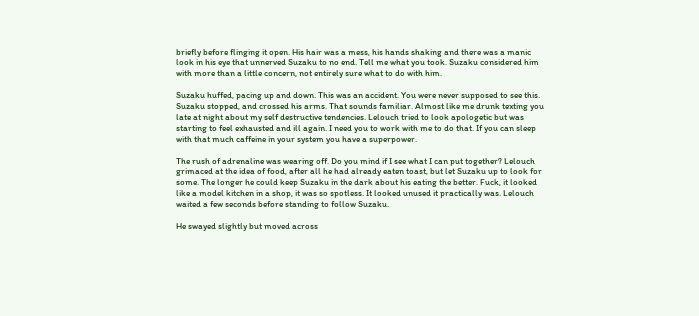briefly before flinging it open. His hair was a mess, his hands shaking and there was a manic look in his eye that unnerved Suzaku to no end. Tell me what you took. Suzaku considered him with more than a little concern, not entirely sure what to do with him.

Suzaku huffed, pacing up and down. This was an accident. You were never supposed to see this. Suzaku stopped, and crossed his arms. That sounds familiar. Almost like me drunk texting you late at night about my self destructive tendencies. Lelouch tried to look apologetic but was starting to feel exhausted and ill again. I need you to work with me to do that. If you can sleep with that much caffeine in your system you have a superpower.

The rush of adrenaline was wearing off. Do you mind if I see what I can put together? Lelouch grimaced at the idea of food, after all he had already eaten toast, but let Suzaku up to look for some. The longer he could keep Suzaku in the dark about his eating the better. Fuck, it looked like a model kitchen in a shop, it was so spotless. It looked unused it practically was. Lelouch waited a few seconds before standing to follow Suzaku.

He swayed slightly but moved across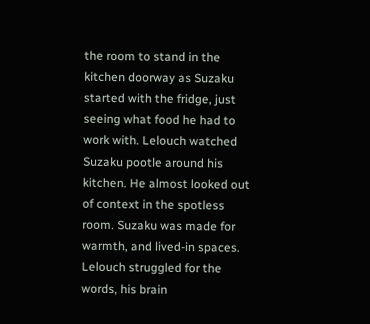the room to stand in the kitchen doorway as Suzaku started with the fridge, just seeing what food he had to work with. Lelouch watched Suzaku pootle around his kitchen. He almost looked out of context in the spotless room. Suzaku was made for warmth, and lived-in spaces. Lelouch struggled for the words, his brain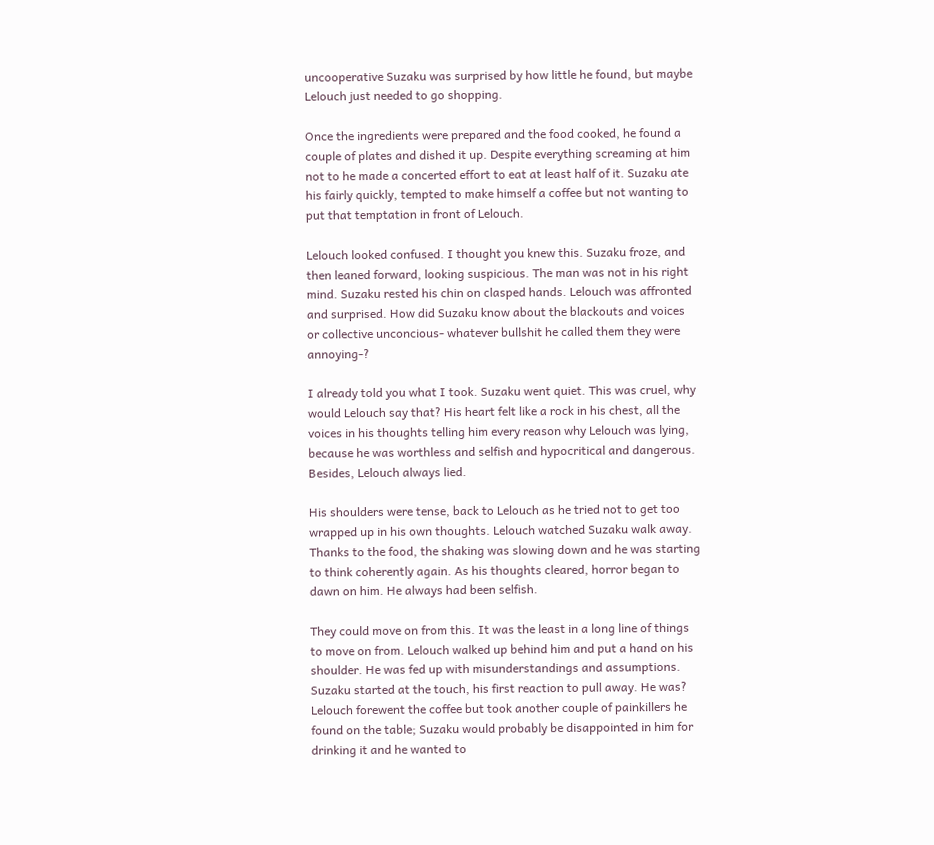uncooperative Suzaku was surprised by how little he found, but maybe Lelouch just needed to go shopping.

Once the ingredients were prepared and the food cooked, he found a couple of plates and dished it up. Despite everything screaming at him not to he made a concerted effort to eat at least half of it. Suzaku ate his fairly quickly, tempted to make himself a coffee but not wanting to put that temptation in front of Lelouch.

Lelouch looked confused. I thought you knew this. Suzaku froze, and then leaned forward, looking suspicious. The man was not in his right mind. Suzaku rested his chin on clasped hands. Lelouch was affronted and surprised. How did Suzaku know about the blackouts and voices or collective unconcious- whatever bullshit he called them they were annoying-?

I already told you what I took. Suzaku went quiet. This was cruel, why would Lelouch say that? His heart felt like a rock in his chest, all the voices in his thoughts telling him every reason why Lelouch was lying, because he was worthless and selfish and hypocritical and dangerous. Besides, Lelouch always lied.

His shoulders were tense, back to Lelouch as he tried not to get too wrapped up in his own thoughts. Lelouch watched Suzaku walk away. Thanks to the food, the shaking was slowing down and he was starting to think coherently again. As his thoughts cleared, horror began to dawn on him. He always had been selfish.

They could move on from this. It was the least in a long line of things to move on from. Lelouch walked up behind him and put a hand on his shoulder. He was fed up with misunderstandings and assumptions. Suzaku started at the touch, his first reaction to pull away. He was? Lelouch forewent the coffee but took another couple of painkillers he found on the table; Suzaku would probably be disappointed in him for drinking it and he wanted to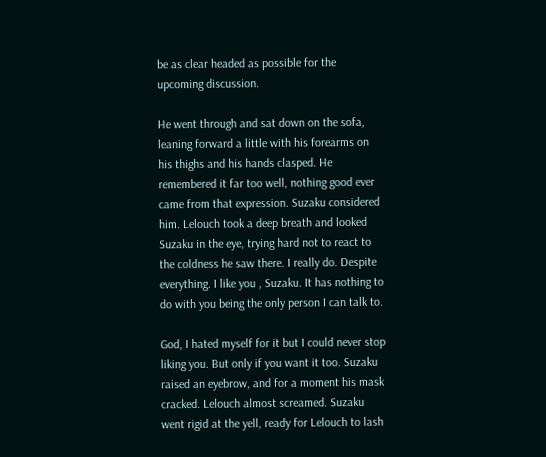be as clear headed as possible for the upcoming discussion.

He went through and sat down on the sofa, leaning forward a little with his forearms on his thighs and his hands clasped. He remembered it far too well, nothing good ever came from that expression. Suzaku considered him. Lelouch took a deep breath and looked Suzaku in the eye, trying hard not to react to the coldness he saw there. I really do. Despite everything. I like you , Suzaku. It has nothing to do with you being the only person I can talk to.

God, I hated myself for it but I could never stop liking you. But only if you want it too. Suzaku raised an eyebrow, and for a moment his mask cracked. Lelouch almost screamed. Suzaku went rigid at the yell, ready for Lelouch to lash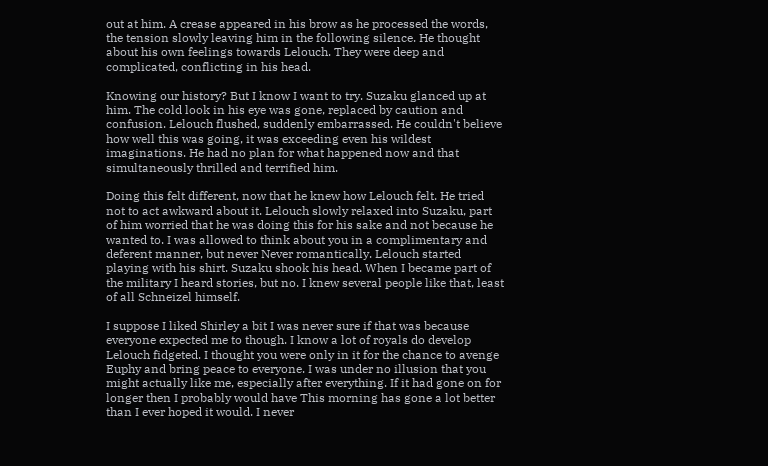out at him. A crease appeared in his brow as he processed the words, the tension slowly leaving him in the following silence. He thought about his own feelings towards Lelouch. They were deep and complicated, conflicting in his head.

Knowing our history? But I know I want to try. Suzaku glanced up at him. The cold look in his eye was gone, replaced by caution and confusion. Lelouch flushed, suddenly embarrassed. He couldn't believe how well this was going, it was exceeding even his wildest imaginations. He had no plan for what happened now and that simultaneously thrilled and terrified him.

Doing this felt different, now that he knew how Lelouch felt. He tried not to act awkward about it. Lelouch slowly relaxed into Suzaku, part of him worried that he was doing this for his sake and not because he wanted to. I was allowed to think about you in a complimentary and deferent manner, but never Never romantically. Lelouch started playing with his shirt. Suzaku shook his head. When I became part of the military I heard stories, but no. I knew several people like that, least of all Schneizel himself.

I suppose I liked Shirley a bit I was never sure if that was because everyone expected me to though. I know a lot of royals do develop Lelouch fidgeted. I thought you were only in it for the chance to avenge Euphy and bring peace to everyone. I was under no illusion that you might actually like me, especially after everything. If it had gone on for longer then I probably would have This morning has gone a lot better than I ever hoped it would. I never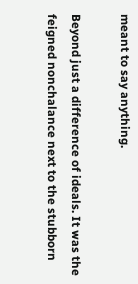meant to say anything.

Beyond just a difference of ideals. It was the feigned nonchalance next to the stubborn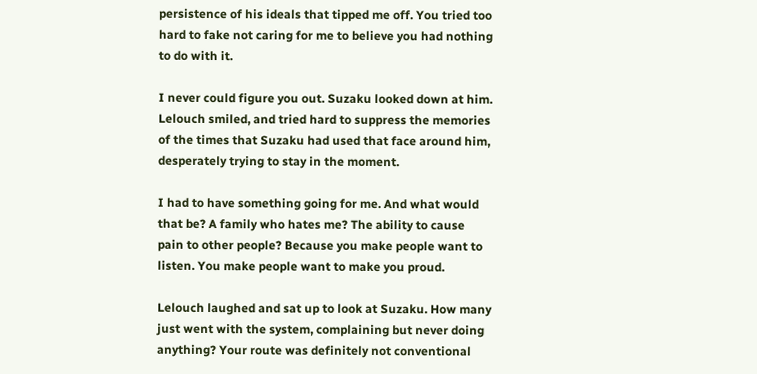persistence of his ideals that tipped me off. You tried too hard to fake not caring for me to believe you had nothing to do with it.

I never could figure you out. Suzaku looked down at him. Lelouch smiled, and tried hard to suppress the memories of the times that Suzaku had used that face around him, desperately trying to stay in the moment.

I had to have something going for me. And what would that be? A family who hates me? The ability to cause pain to other people? Because you make people want to listen. You make people want to make you proud.

Lelouch laughed and sat up to look at Suzaku. How many just went with the system, complaining but never doing anything? Your route was definitely not conventional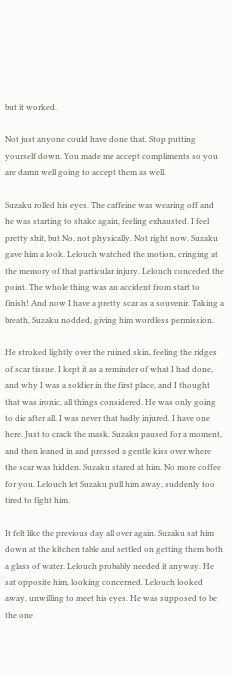but it worked.

Not just anyone could have done that. Stop putting yourself down. You made me accept compliments so you are damn well going to accept them as well.

Suzaku rolled his eyes. The caffeine was wearing off and he was starting to shake again, feeling exhausted. I feel pretty shit, but No, not physically. Not right now. Suzaku gave him a look. Lelouch watched the motion, cringing at the memory of that particular injury. Lelouch conceded the point. The whole thing was an accident from start to finish! And now I have a pretty scar as a souvenir. Taking a breath, Suzaku nodded, giving him wordless permission.

He stroked lightly over the ruined skin, feeling the ridges of scar tissue. I kept it as a reminder of what I had done, and why I was a soldier in the first place, and I thought that was ironic, all things considered. He was only going to die after all. I was never that badly injured. I have one here. Just to crack the mask. Suzaku paused for a moment, and then leaned in and pressed a gentle kiss over where the scar was hidden. Suzaku stared at him. No more coffee for you. Lelouch let Suzaku pull him away, suddenly too tired to fight him.

It felt like the previous day all over again. Suzaku sat him down at the kitchen table and settled on getting them both a glass of water. Lelouch probably needed it anyway. He sat opposite him, looking concerned. Lelouch looked away, unwilling to meet his eyes. He was supposed to be the one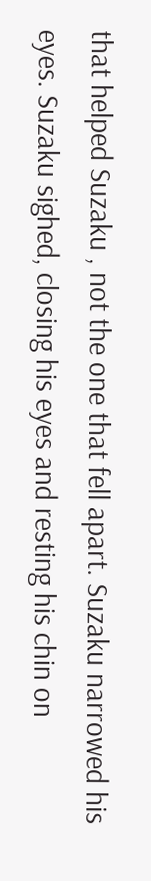that helped Suzaku , not the one that fell apart. Suzaku narrowed his eyes. Suzaku sighed, closing his eyes and resting his chin on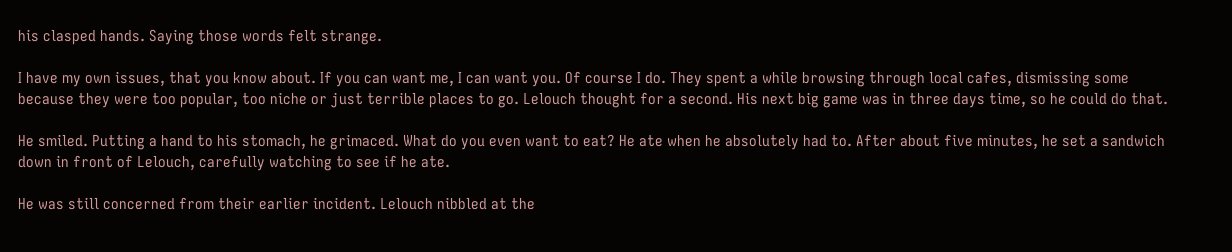his clasped hands. Saying those words felt strange.

I have my own issues, that you know about. If you can want me, I can want you. Of course I do. They spent a while browsing through local cafes, dismissing some because they were too popular, too niche or just terrible places to go. Lelouch thought for a second. His next big game was in three days time, so he could do that.

He smiled. Putting a hand to his stomach, he grimaced. What do you even want to eat? He ate when he absolutely had to. After about five minutes, he set a sandwich down in front of Lelouch, carefully watching to see if he ate.

He was still concerned from their earlier incident. Lelouch nibbled at the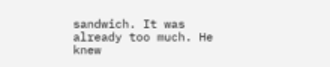sandwich. It was already too much. He knew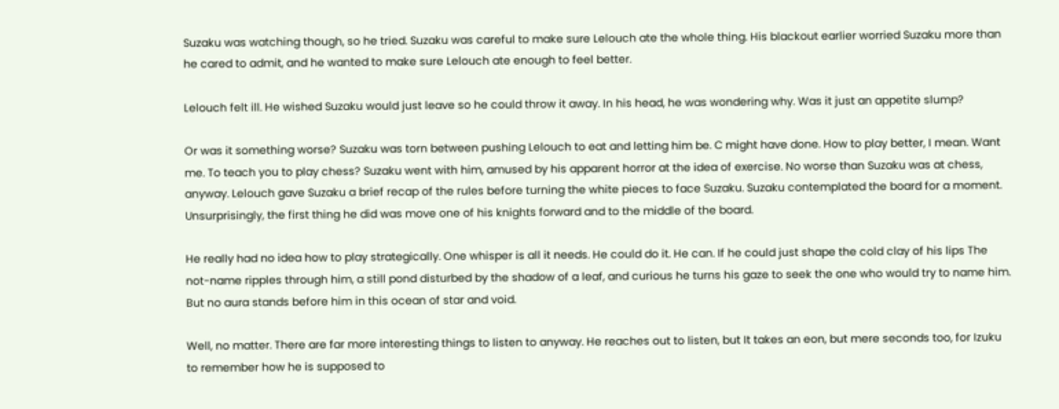Suzaku was watching though, so he tried. Suzaku was careful to make sure Lelouch ate the whole thing. His blackout earlier worried Suzaku more than he cared to admit, and he wanted to make sure Lelouch ate enough to feel better.

Lelouch felt ill. He wished Suzaku would just leave so he could throw it away. In his head, he was wondering why. Was it just an appetite slump?

Or was it something worse? Suzaku was torn between pushing Lelouch to eat and letting him be. C might have done. How to play better, I mean. Want me. To teach you to play chess? Suzaku went with him, amused by his apparent horror at the idea of exercise. No worse than Suzaku was at chess, anyway. Lelouch gave Suzaku a brief recap of the rules before turning the white pieces to face Suzaku. Suzaku contemplated the board for a moment. Unsurprisingly, the first thing he did was move one of his knights forward and to the middle of the board.

He really had no idea how to play strategically. One whisper is all it needs. He could do it. He can. If he could just shape the cold clay of his lips The not-name ripples through him, a still pond disturbed by the shadow of a leaf, and curious he turns his gaze to seek the one who would try to name him. But no aura stands before him in this ocean of star and void.

Well, no matter. There are far more interesting things to listen to anyway. He reaches out to listen, but It takes an eon, but mere seconds too, for Izuku to remember how he is supposed to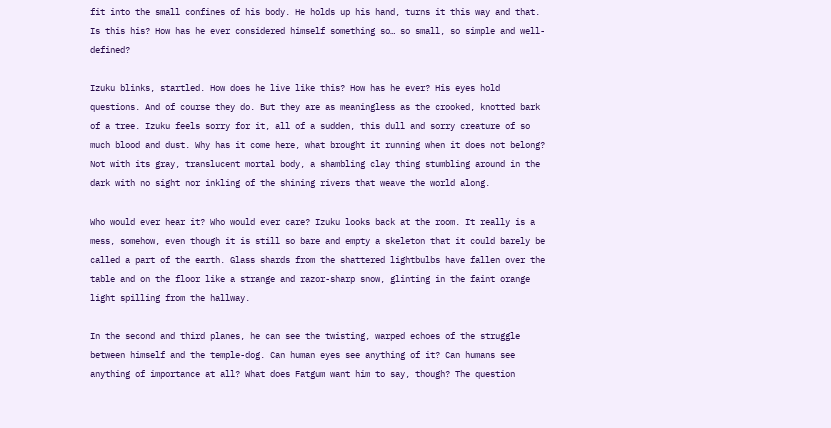fit into the small confines of his body. He holds up his hand, turns it this way and that. Is this his? How has he ever considered himself something so… so small, so simple and well-defined?

Izuku blinks, startled. How does he live like this? How has he ever? His eyes hold questions. And of course they do. But they are as meaningless as the crooked, knotted bark of a tree. Izuku feels sorry for it, all of a sudden, this dull and sorry creature of so much blood and dust. Why has it come here, what brought it running when it does not belong? Not with its gray, translucent mortal body, a shambling clay thing stumbling around in the dark with no sight nor inkling of the shining rivers that weave the world along.

Who would ever hear it? Who would ever care? Izuku looks back at the room. It really is a mess, somehow, even though it is still so bare and empty a skeleton that it could barely be called a part of the earth. Glass shards from the shattered lightbulbs have fallen over the table and on the floor like a strange and razor-sharp snow, glinting in the faint orange light spilling from the hallway.

In the second and third planes, he can see the twisting, warped echoes of the struggle between himself and the temple-dog. Can human eyes see anything of it? Can humans see anything of importance at all? What does Fatgum want him to say, though? The question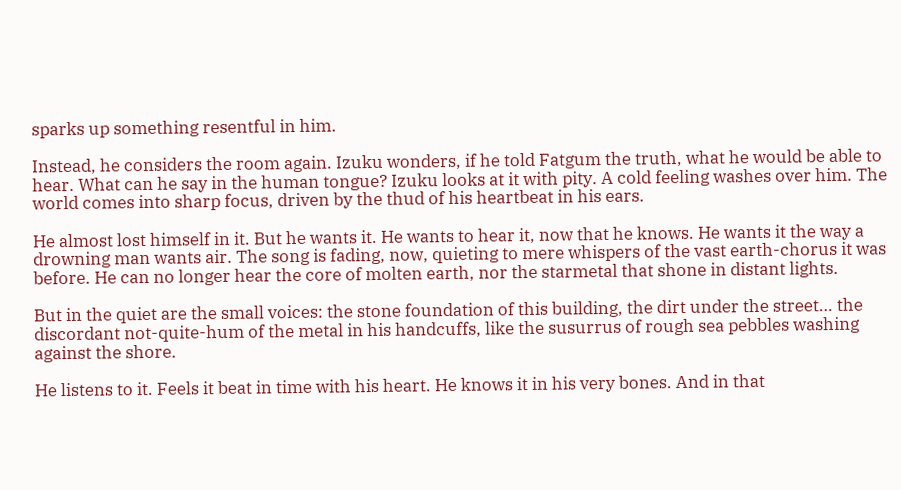sparks up something resentful in him.

Instead, he considers the room again. Izuku wonders, if he told Fatgum the truth, what he would be able to hear. What can he say in the human tongue? Izuku looks at it with pity. A cold feeling washes over him. The world comes into sharp focus, driven by the thud of his heartbeat in his ears.

He almost lost himself in it. But he wants it. He wants to hear it, now that he knows. He wants it the way a drowning man wants air. The song is fading, now, quieting to mere whispers of the vast earth-chorus it was before. He can no longer hear the core of molten earth, nor the starmetal that shone in distant lights.

But in the quiet are the small voices: the stone foundation of this building, the dirt under the street… the discordant not-quite-hum of the metal in his handcuffs, like the susurrus of rough sea pebbles washing against the shore.

He listens to it. Feels it beat in time with his heart. He knows it in his very bones. And in that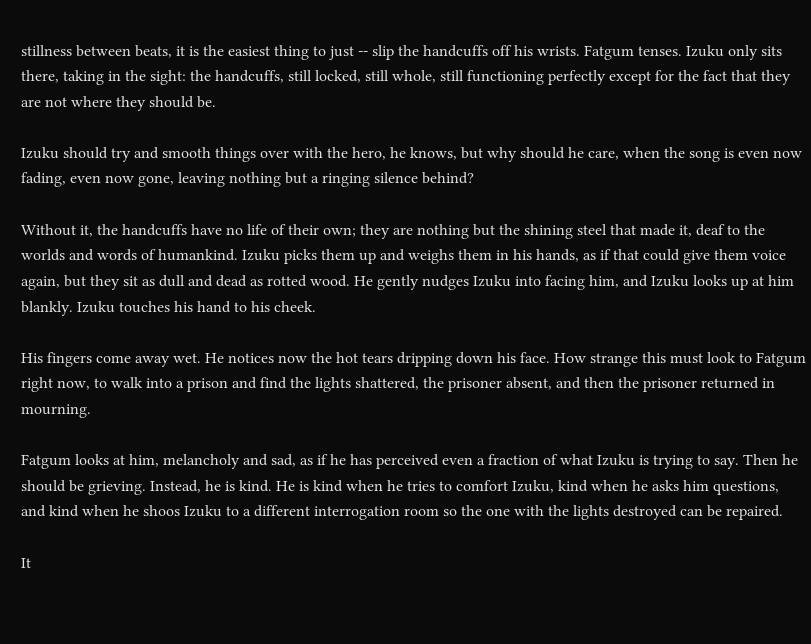stillness between beats, it is the easiest thing to just -- slip the handcuffs off his wrists. Fatgum tenses. Izuku only sits there, taking in the sight: the handcuffs, still locked, still whole, still functioning perfectly except for the fact that they are not where they should be.

Izuku should try and smooth things over with the hero, he knows, but why should he care, when the song is even now fading, even now gone, leaving nothing but a ringing silence behind?

Without it, the handcuffs have no life of their own; they are nothing but the shining steel that made it, deaf to the worlds and words of humankind. Izuku picks them up and weighs them in his hands, as if that could give them voice again, but they sit as dull and dead as rotted wood. He gently nudges Izuku into facing him, and Izuku looks up at him blankly. Izuku touches his hand to his cheek.

His fingers come away wet. He notices now the hot tears dripping down his face. How strange this must look to Fatgum right now, to walk into a prison and find the lights shattered, the prisoner absent, and then the prisoner returned in mourning.

Fatgum looks at him, melancholy and sad, as if he has perceived even a fraction of what Izuku is trying to say. Then he should be grieving. Instead, he is kind. He is kind when he tries to comfort Izuku, kind when he asks him questions, and kind when he shoos Izuku to a different interrogation room so the one with the lights destroyed can be repaired.

It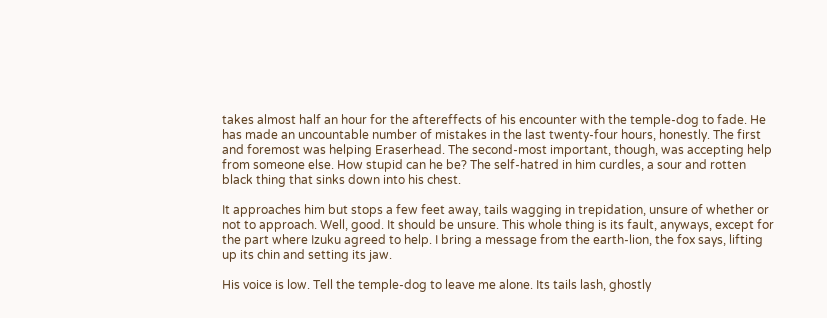takes almost half an hour for the aftereffects of his encounter with the temple-dog to fade. He has made an uncountable number of mistakes in the last twenty-four hours, honestly. The first and foremost was helping Eraserhead. The second-most important, though, was accepting help from someone else. How stupid can he be? The self-hatred in him curdles, a sour and rotten black thing that sinks down into his chest.

It approaches him but stops a few feet away, tails wagging in trepidation, unsure of whether or not to approach. Well, good. It should be unsure. This whole thing is its fault, anyways, except for the part where Izuku agreed to help. I bring a message from the earth-lion, the fox says, lifting up its chin and setting its jaw.

His voice is low. Tell the temple-dog to leave me alone. Its tails lash, ghostly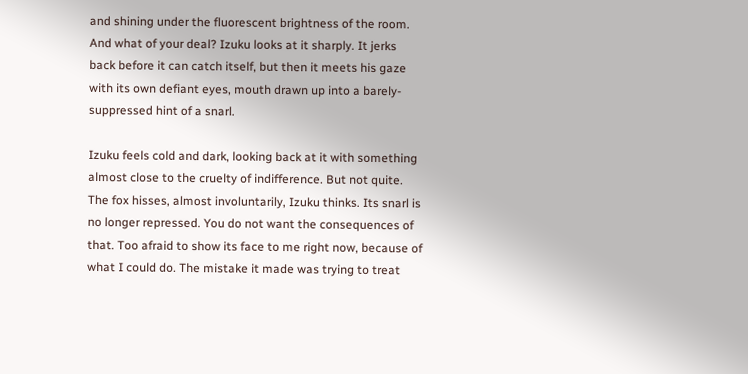and shining under the fluorescent brightness of the room. And what of your deal? Izuku looks at it sharply. It jerks back before it can catch itself, but then it meets his gaze with its own defiant eyes, mouth drawn up into a barely-suppressed hint of a snarl.

Izuku feels cold and dark, looking back at it with something almost close to the cruelty of indifference. But not quite. The fox hisses, almost involuntarily, Izuku thinks. Its snarl is no longer repressed. You do not want the consequences of that. Too afraid to show its face to me right now, because of what I could do. The mistake it made was trying to treat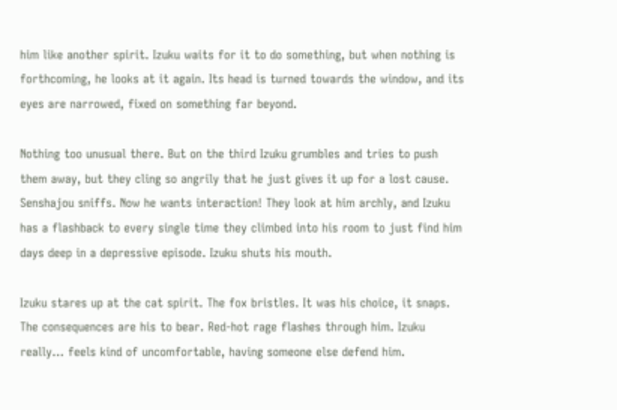him like another spirit. Izuku waits for it to do something, but when nothing is forthcoming, he looks at it again. Its head is turned towards the window, and its eyes are narrowed, fixed on something far beyond.

Nothing too unusual there. But on the third Izuku grumbles and tries to push them away, but they cling so angrily that he just gives it up for a lost cause. Senshajou sniffs. Now he wants interaction! They look at him archly, and Izuku has a flashback to every single time they climbed into his room to just find him days deep in a depressive episode. Izuku shuts his mouth.

Izuku stares up at the cat spirit. The fox bristles. It was his choice, it snaps. The consequences are his to bear. Red-hot rage flashes through him. Izuku really… feels kind of uncomfortable, having someone else defend him.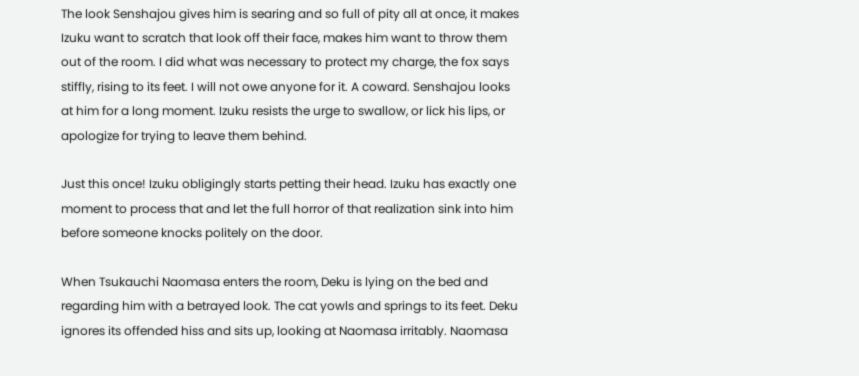The look Senshajou gives him is searing and so full of pity all at once, it makes Izuku want to scratch that look off their face, makes him want to throw them out of the room. I did what was necessary to protect my charge, the fox says stiffly, rising to its feet. I will not owe anyone for it. A coward. Senshajou looks at him for a long moment. Izuku resists the urge to swallow, or lick his lips, or apologize for trying to leave them behind.

Just this once! Izuku obligingly starts petting their head. Izuku has exactly one moment to process that and let the full horror of that realization sink into him before someone knocks politely on the door.

When Tsukauchi Naomasa enters the room, Deku is lying on the bed and regarding him with a betrayed look. The cat yowls and springs to its feet. Deku ignores its offended hiss and sits up, looking at Naomasa irritably. Naomasa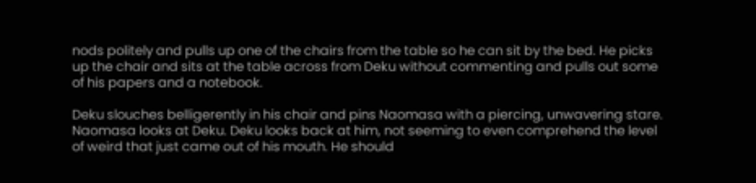nods politely and pulls up one of the chairs from the table so he can sit by the bed. He picks up the chair and sits at the table across from Deku without commenting and pulls out some of his papers and a notebook.

Deku slouches belligerently in his chair and pins Naomasa with a piercing, unwavering stare. Naomasa looks at Deku. Deku looks back at him, not seeming to even comprehend the level of weird that just came out of his mouth. He should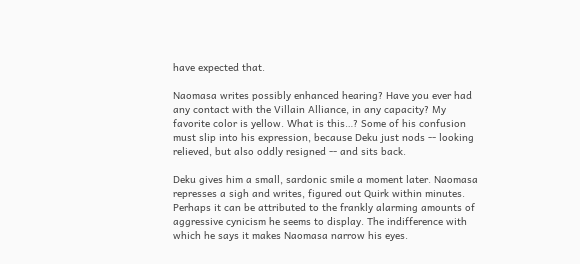have expected that.

Naomasa writes possibly enhanced hearing? Have you ever had any contact with the Villain Alliance, in any capacity? My favorite color is yellow. What is this…? Some of his confusion must slip into his expression, because Deku just nods -- looking relieved, but also oddly resigned -- and sits back.

Deku gives him a small, sardonic smile a moment later. Naomasa represses a sigh and writes, figured out Quirk within minutes. Perhaps it can be attributed to the frankly alarming amounts of aggressive cynicism he seems to display. The indifference with which he says it makes Naomasa narrow his eyes.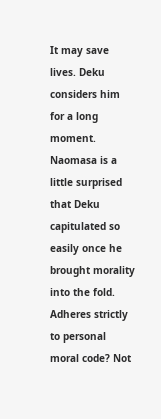It may save lives. Deku considers him for a long moment. Naomasa is a little surprised that Deku capitulated so easily once he brought morality into the fold. Adheres strictly to personal moral code? Not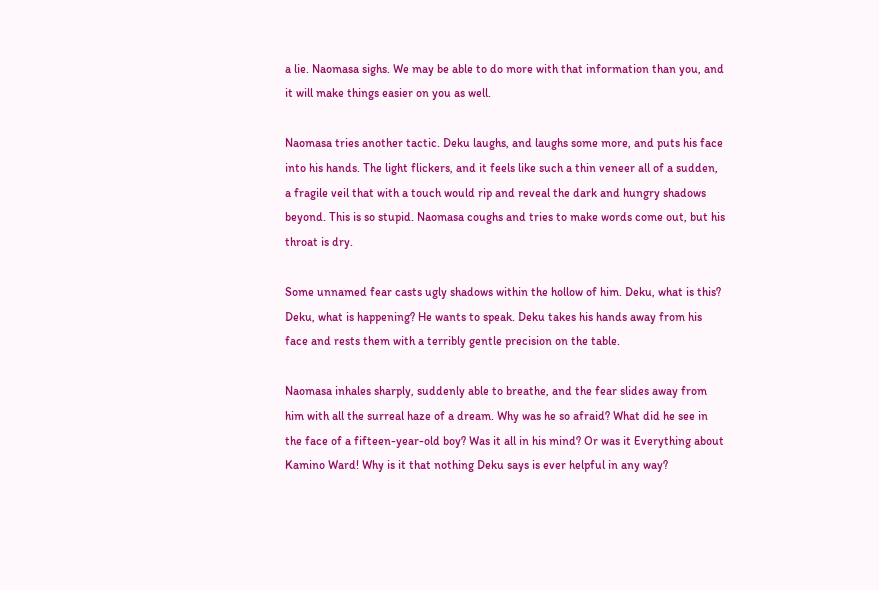a lie. Naomasa sighs. We may be able to do more with that information than you, and it will make things easier on you as well.

Naomasa tries another tactic. Deku laughs, and laughs some more, and puts his face into his hands. The light flickers, and it feels like such a thin veneer all of a sudden, a fragile veil that with a touch would rip and reveal the dark and hungry shadows beyond. This is so stupid. Naomasa coughs and tries to make words come out, but his throat is dry.

Some unnamed fear casts ugly shadows within the hollow of him. Deku, what is this? Deku, what is happening? He wants to speak. Deku takes his hands away from his face and rests them with a terribly gentle precision on the table.

Naomasa inhales sharply, suddenly able to breathe, and the fear slides away from him with all the surreal haze of a dream. Why was he so afraid? What did he see in the face of a fifteen-year-old boy? Was it all in his mind? Or was it Everything about Kamino Ward! Why is it that nothing Deku says is ever helpful in any way?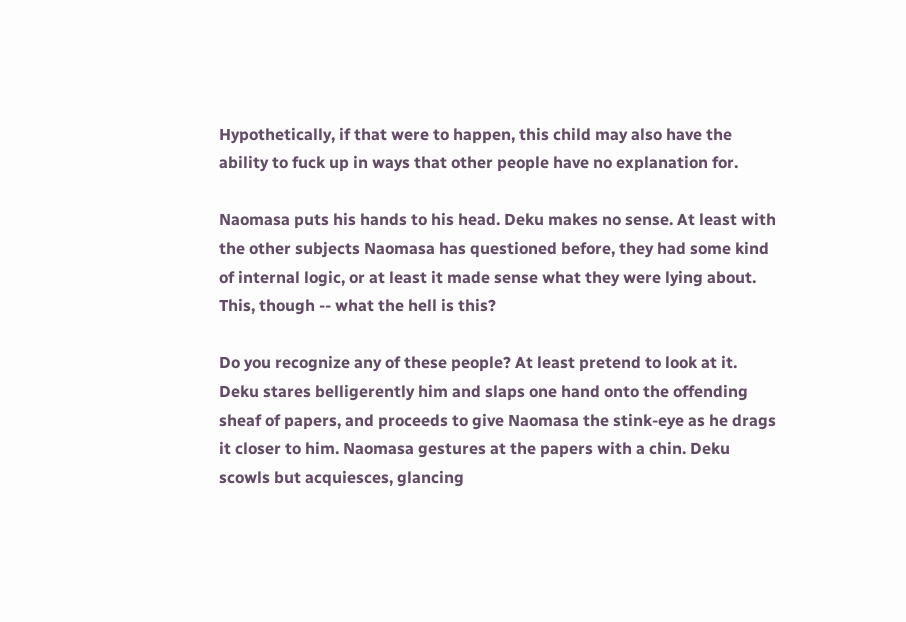Hypothetically, if that were to happen, this child may also have the ability to fuck up in ways that other people have no explanation for.

Naomasa puts his hands to his head. Deku makes no sense. At least with the other subjects Naomasa has questioned before, they had some kind of internal logic, or at least it made sense what they were lying about. This, though -- what the hell is this?

Do you recognize any of these people? At least pretend to look at it. Deku stares belligerently him and slaps one hand onto the offending sheaf of papers, and proceeds to give Naomasa the stink-eye as he drags it closer to him. Naomasa gestures at the papers with a chin. Deku scowls but acquiesces, glancing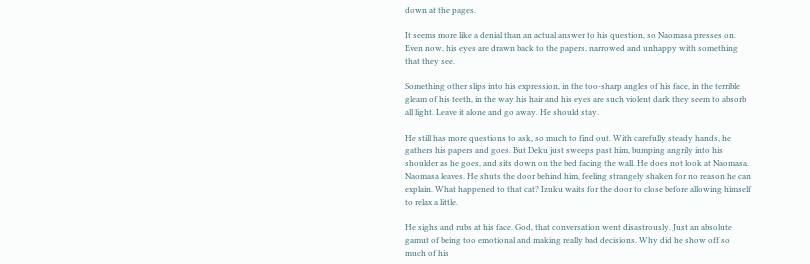down at the pages.

It seems more like a denial than an actual answer to his question, so Naomasa presses on. Even now, his eyes are drawn back to the papers, narrowed and unhappy with something that they see.

Something other slips into his expression, in the too-sharp angles of his face, in the terrible gleam of his teeth, in the way his hair and his eyes are such violent dark they seem to absorb all light. Leave it alone and go away. He should stay.

He still has more questions to ask, so much to find out. With carefully steady hands, he gathers his papers and goes. But Deku just sweeps past him, bumping angrily into his shoulder as he goes, and sits down on the bed facing the wall. He does not look at Naomasa. Naomasa leaves. He shuts the door behind him, feeling strangely shaken for no reason he can explain. What happened to that cat? Izuku waits for the door to close before allowing himself to relax a little.

He sighs and rubs at his face. God, that conversation went disastrously. Just an absolute gamut of being too emotional and making really bad decisions. Why did he show off so much of his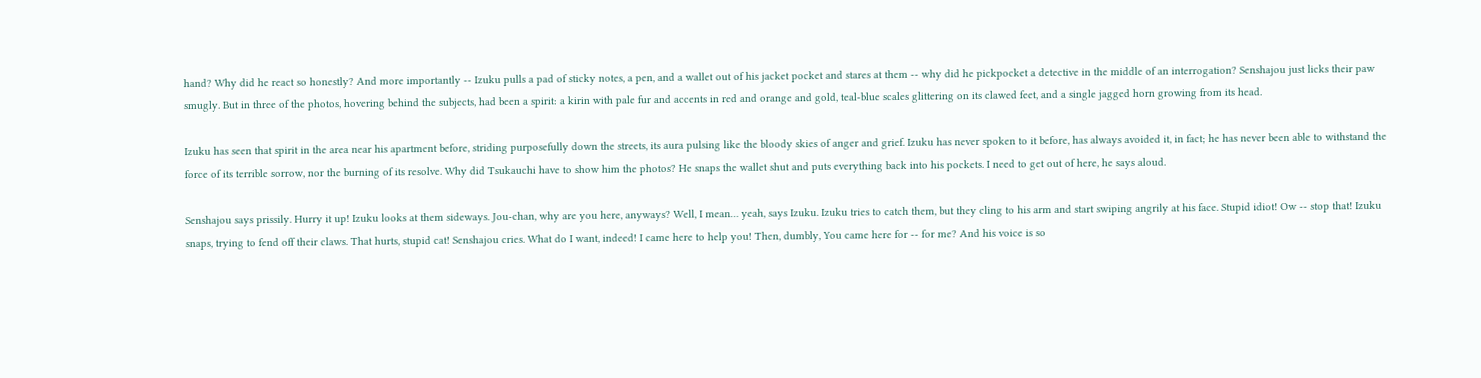hand? Why did he react so honestly? And more importantly -- Izuku pulls a pad of sticky notes, a pen, and a wallet out of his jacket pocket and stares at them -- why did he pickpocket a detective in the middle of an interrogation? Senshajou just licks their paw smugly. But in three of the photos, hovering behind the subjects, had been a spirit: a kirin with pale fur and accents in red and orange and gold, teal-blue scales glittering on its clawed feet, and a single jagged horn growing from its head.

Izuku has seen that spirit in the area near his apartment before, striding purposefully down the streets, its aura pulsing like the bloody skies of anger and grief. Izuku has never spoken to it before, has always avoided it, in fact; he has never been able to withstand the force of its terrible sorrow, nor the burning of its resolve. Why did Tsukauchi have to show him the photos? He snaps the wallet shut and puts everything back into his pockets. I need to get out of here, he says aloud.

Senshajou says prissily. Hurry it up! Izuku looks at them sideways. Jou-chan, why are you here, anyways? Well, I mean… yeah, says Izuku. Izuku tries to catch them, but they cling to his arm and start swiping angrily at his face. Stupid idiot! Ow -- stop that! Izuku snaps, trying to fend off their claws. That hurts, stupid cat! Senshajou cries. What do I want, indeed! I came here to help you! Then, dumbly, You came here for -- for me? And his voice is so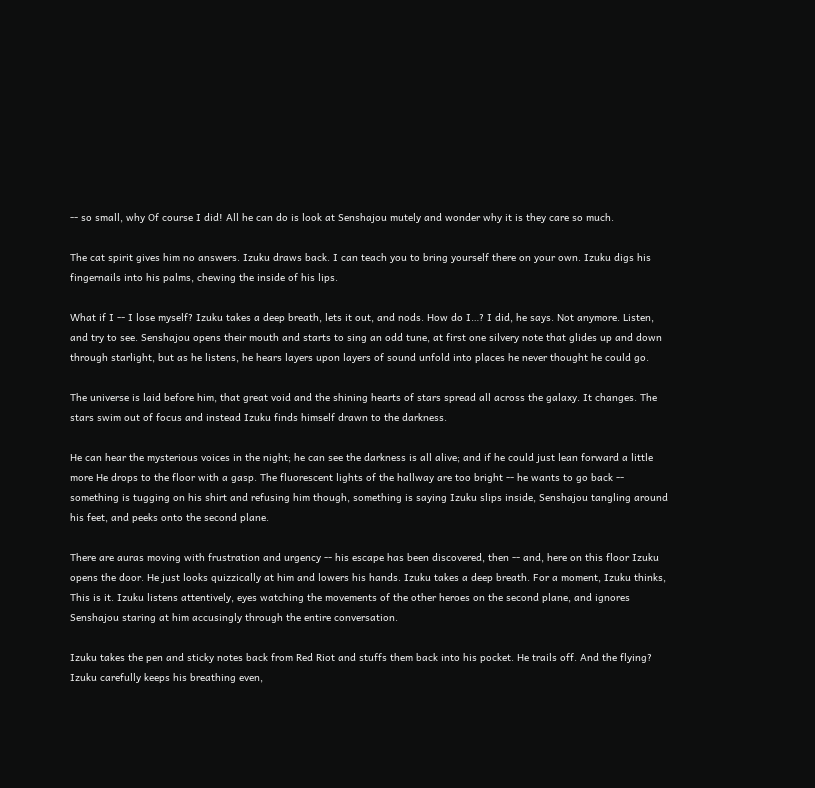-- so small, why Of course I did! All he can do is look at Senshajou mutely and wonder why it is they care so much.

The cat spirit gives him no answers. Izuku draws back. I can teach you to bring yourself there on your own. Izuku digs his fingernails into his palms, chewing the inside of his lips.

What if I -- I lose myself? Izuku takes a deep breath, lets it out, and nods. How do I…? I did, he says. Not anymore. Listen, and try to see. Senshajou opens their mouth and starts to sing an odd tune, at first one silvery note that glides up and down through starlight, but as he listens, he hears layers upon layers of sound unfold into places he never thought he could go.

The universe is laid before him, that great void and the shining hearts of stars spread all across the galaxy. It changes. The stars swim out of focus and instead Izuku finds himself drawn to the darkness.

He can hear the mysterious voices in the night; he can see the darkness is all alive; and if he could just lean forward a little more He drops to the floor with a gasp. The fluorescent lights of the hallway are too bright -- he wants to go back -- something is tugging on his shirt and refusing him though, something is saying Izuku slips inside, Senshajou tangling around his feet, and peeks onto the second plane.

There are auras moving with frustration and urgency -- his escape has been discovered, then -- and, here on this floor Izuku opens the door. He just looks quizzically at him and lowers his hands. Izuku takes a deep breath. For a moment, Izuku thinks, This is it. Izuku listens attentively, eyes watching the movements of the other heroes on the second plane, and ignores Senshajou staring at him accusingly through the entire conversation.

Izuku takes the pen and sticky notes back from Red Riot and stuffs them back into his pocket. He trails off. And the flying? Izuku carefully keeps his breathing even,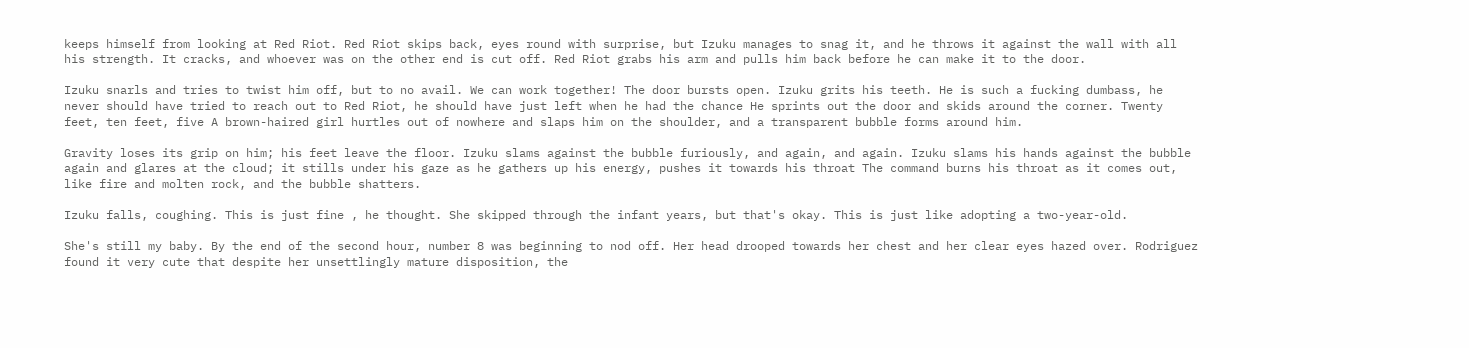keeps himself from looking at Red Riot. Red Riot skips back, eyes round with surprise, but Izuku manages to snag it, and he throws it against the wall with all his strength. It cracks, and whoever was on the other end is cut off. Red Riot grabs his arm and pulls him back before he can make it to the door.

Izuku snarls and tries to twist him off, but to no avail. We can work together! The door bursts open. Izuku grits his teeth. He is such a fucking dumbass, he never should have tried to reach out to Red Riot, he should have just left when he had the chance He sprints out the door and skids around the corner. Twenty feet, ten feet, five A brown-haired girl hurtles out of nowhere and slaps him on the shoulder, and a transparent bubble forms around him.

Gravity loses its grip on him; his feet leave the floor. Izuku slams against the bubble furiously, and again, and again. Izuku slams his hands against the bubble again and glares at the cloud; it stills under his gaze as he gathers up his energy, pushes it towards his throat The command burns his throat as it comes out, like fire and molten rock, and the bubble shatters.

Izuku falls, coughing. This is just fine , he thought. She skipped through the infant years, but that's okay. This is just like adopting a two-year-old.

She's still my baby. By the end of the second hour, number 8 was beginning to nod off. Her head drooped towards her chest and her clear eyes hazed over. Rodriguez found it very cute that despite her unsettlingly mature disposition, the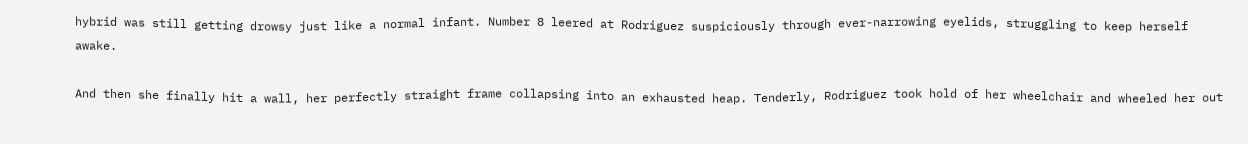hybrid was still getting drowsy just like a normal infant. Number 8 leered at Rodriguez suspiciously through ever-narrowing eyelids, struggling to keep herself awake.

And then she finally hit a wall, her perfectly straight frame collapsing into an exhausted heap. Tenderly, Rodriguez took hold of her wheelchair and wheeled her out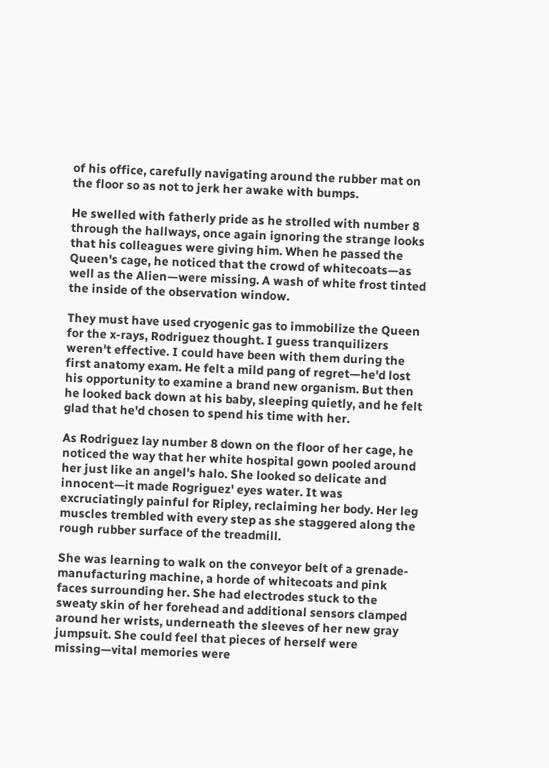of his office, carefully navigating around the rubber mat on the floor so as not to jerk her awake with bumps.

He swelled with fatherly pride as he strolled with number 8 through the hallways, once again ignoring the strange looks that his colleagues were giving him. When he passed the Queen's cage, he noticed that the crowd of whitecoats—as well as the Alien—were missing. A wash of white frost tinted the inside of the observation window.

They must have used cryogenic gas to immobilize the Queen for the x-rays, Rodriguez thought. I guess tranquilizers weren't effective. I could have been with them during the first anatomy exam. He felt a mild pang of regret—he'd lost his opportunity to examine a brand new organism. But then he looked back down at his baby, sleeping quietly, and he felt glad that he'd chosen to spend his time with her.

As Rodriguez lay number 8 down on the floor of her cage, he noticed the way that her white hospital gown pooled around her just like an angel's halo. She looked so delicate and innocent—it made Rogriguez' eyes water. It was excruciatingly painful for Ripley, reclaiming her body. Her leg muscles trembled with every step as she staggered along the rough rubber surface of the treadmill.

She was learning to walk on the conveyor belt of a grenade-manufacturing machine, a horde of whitecoats and pink faces surrounding her. She had electrodes stuck to the sweaty skin of her forehead and additional sensors clamped around her wrists, underneath the sleeves of her new gray jumpsuit. She could feel that pieces of herself were missing—vital memories were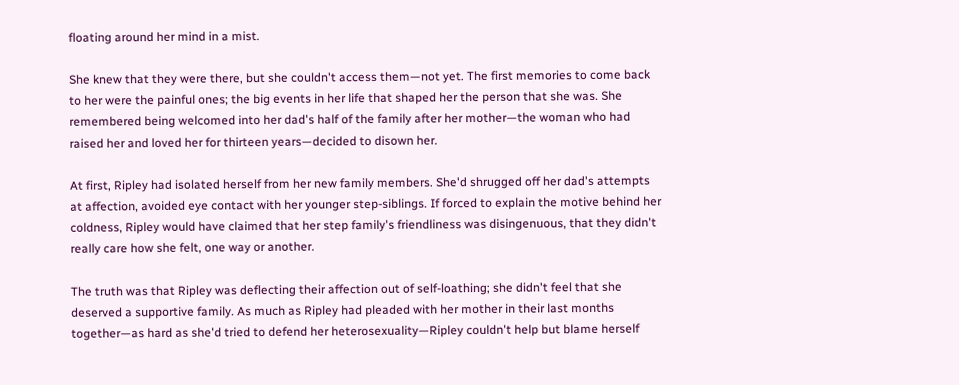floating around her mind in a mist.

She knew that they were there, but she couldn't access them—not yet. The first memories to come back to her were the painful ones; the big events in her life that shaped her the person that she was. She remembered being welcomed into her dad's half of the family after her mother—the woman who had raised her and loved her for thirteen years—decided to disown her.

At first, Ripley had isolated herself from her new family members. She'd shrugged off her dad's attempts at affection, avoided eye contact with her younger step-siblings. If forced to explain the motive behind her coldness, Ripley would have claimed that her step family's friendliness was disingenuous, that they didn't really care how she felt, one way or another.

The truth was that Ripley was deflecting their affection out of self-loathing; she didn't feel that she deserved a supportive family. As much as Ripley had pleaded with her mother in their last months together—as hard as she'd tried to defend her heterosexuality—Ripley couldn't help but blame herself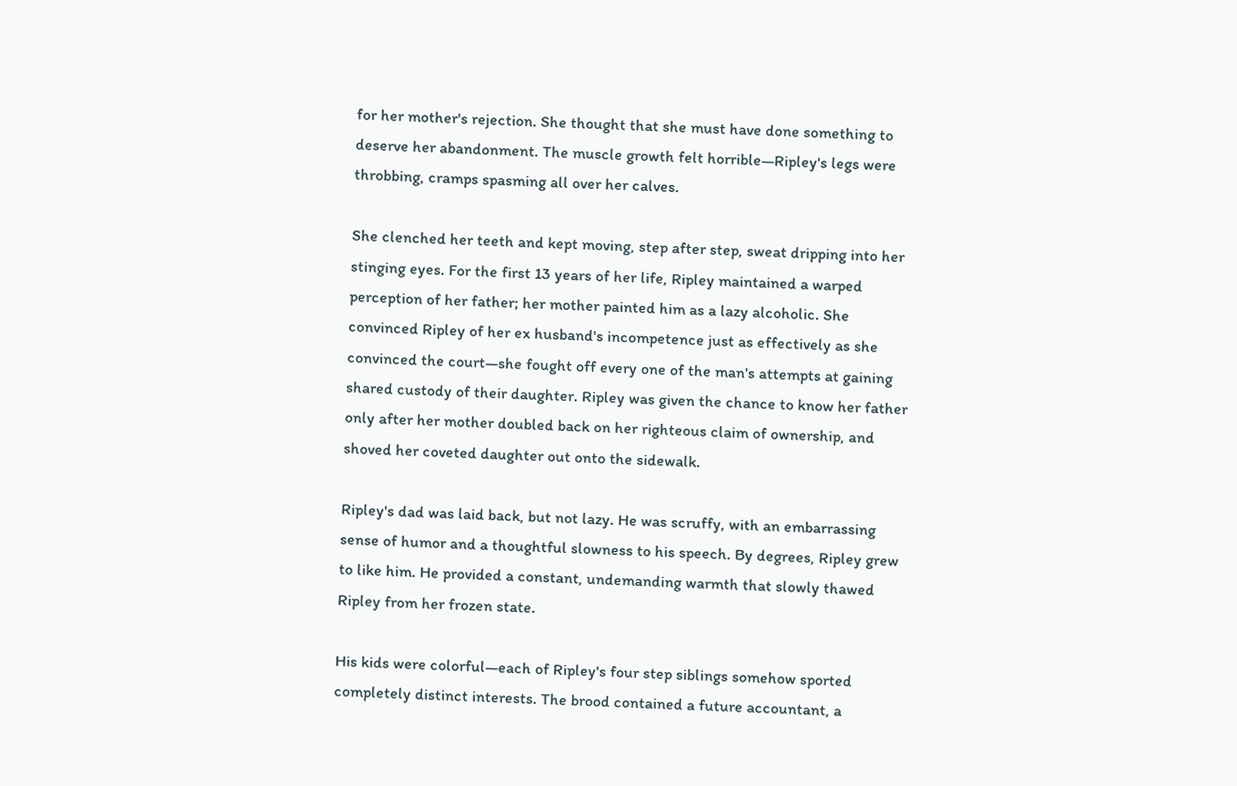for her mother's rejection. She thought that she must have done something to deserve her abandonment. The muscle growth felt horrible—Ripley's legs were throbbing, cramps spasming all over her calves.

She clenched her teeth and kept moving, step after step, sweat dripping into her stinging eyes. For the first 13 years of her life, Ripley maintained a warped perception of her father; her mother painted him as a lazy alcoholic. She convinced Ripley of her ex husband's incompetence just as effectively as she convinced the court—she fought off every one of the man's attempts at gaining shared custody of their daughter. Ripley was given the chance to know her father only after her mother doubled back on her righteous claim of ownership, and shoved her coveted daughter out onto the sidewalk.

Ripley's dad was laid back, but not lazy. He was scruffy, with an embarrassing sense of humor and a thoughtful slowness to his speech. By degrees, Ripley grew to like him. He provided a constant, undemanding warmth that slowly thawed Ripley from her frozen state.

His kids were colorful—each of Ripley's four step siblings somehow sported completely distinct interests. The brood contained a future accountant, a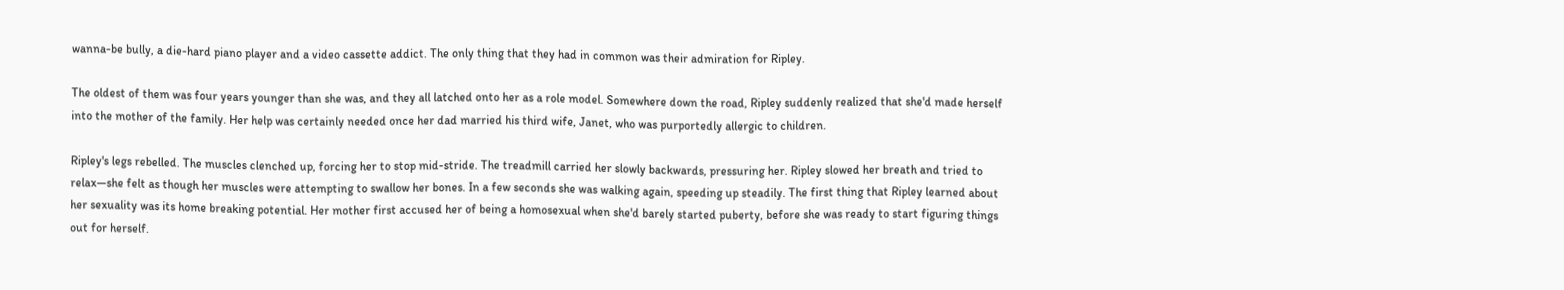wanna-be bully, a die-hard piano player and a video cassette addict. The only thing that they had in common was their admiration for Ripley.

The oldest of them was four years younger than she was, and they all latched onto her as a role model. Somewhere down the road, Ripley suddenly realized that she'd made herself into the mother of the family. Her help was certainly needed once her dad married his third wife, Janet, who was purportedly allergic to children.

Ripley's legs rebelled. The muscles clenched up, forcing her to stop mid-stride. The treadmill carried her slowly backwards, pressuring her. Ripley slowed her breath and tried to relax—she felt as though her muscles were attempting to swallow her bones. In a few seconds she was walking again, speeding up steadily. The first thing that Ripley learned about her sexuality was its home breaking potential. Her mother first accused her of being a homosexual when she'd barely started puberty, before she was ready to start figuring things out for herself.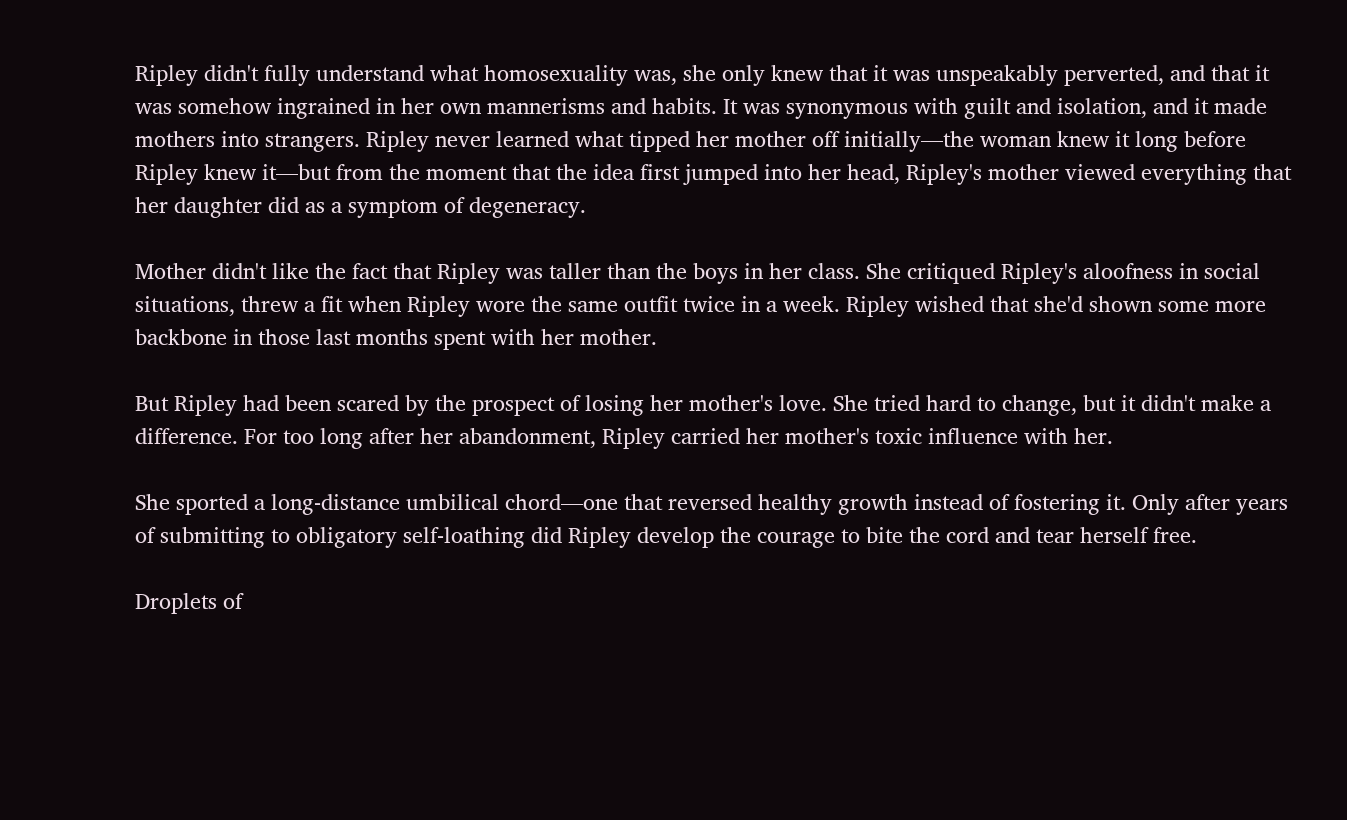Ripley didn't fully understand what homosexuality was, she only knew that it was unspeakably perverted, and that it was somehow ingrained in her own mannerisms and habits. It was synonymous with guilt and isolation, and it made mothers into strangers. Ripley never learned what tipped her mother off initially—the woman knew it long before Ripley knew it—but from the moment that the idea first jumped into her head, Ripley's mother viewed everything that her daughter did as a symptom of degeneracy.

Mother didn't like the fact that Ripley was taller than the boys in her class. She critiqued Ripley's aloofness in social situations, threw a fit when Ripley wore the same outfit twice in a week. Ripley wished that she'd shown some more backbone in those last months spent with her mother.

But Ripley had been scared by the prospect of losing her mother's love. She tried hard to change, but it didn't make a difference. For too long after her abandonment, Ripley carried her mother's toxic influence with her.

She sported a long-distance umbilical chord—one that reversed healthy growth instead of fostering it. Only after years of submitting to obligatory self-loathing did Ripley develop the courage to bite the cord and tear herself free.

Droplets of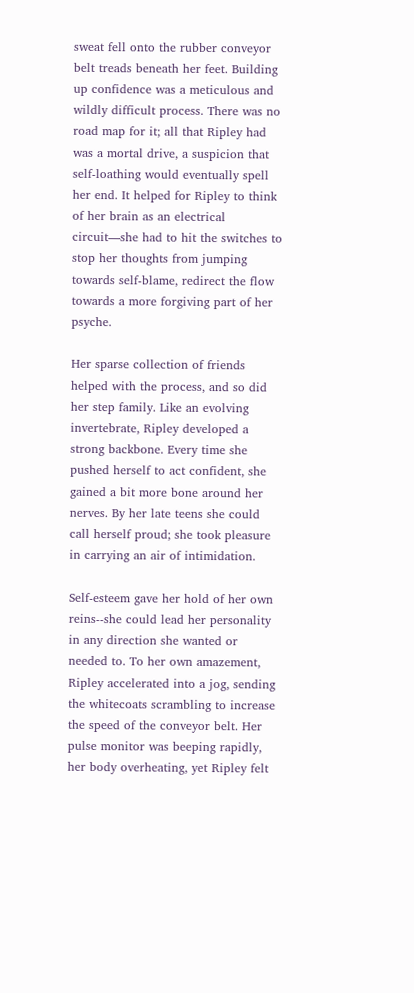sweat fell onto the rubber conveyor belt treads beneath her feet. Building up confidence was a meticulous and wildly difficult process. There was no road map for it; all that Ripley had was a mortal drive, a suspicion that self-loathing would eventually spell her end. It helped for Ripley to think of her brain as an electrical circuit—she had to hit the switches to stop her thoughts from jumping towards self-blame, redirect the flow towards a more forgiving part of her psyche.

Her sparse collection of friends helped with the process, and so did her step family. Like an evolving invertebrate, Ripley developed a strong backbone. Every time she pushed herself to act confident, she gained a bit more bone around her nerves. By her late teens she could call herself proud; she took pleasure in carrying an air of intimidation.

Self-esteem gave her hold of her own reins--she could lead her personality in any direction she wanted or needed to. To her own amazement, Ripley accelerated into a jog, sending the whitecoats scrambling to increase the speed of the conveyor belt. Her pulse monitor was beeping rapidly, her body overheating, yet Ripley felt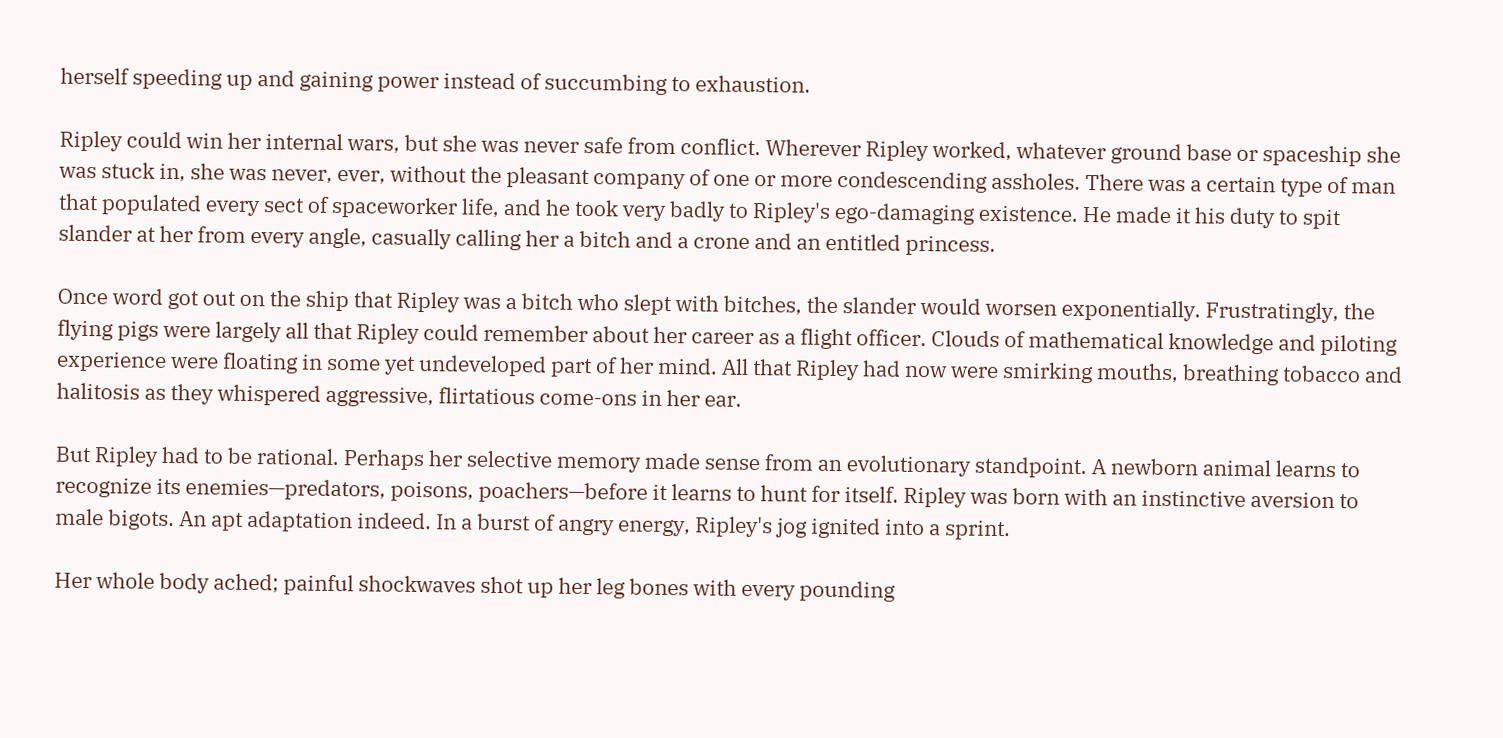herself speeding up and gaining power instead of succumbing to exhaustion.

Ripley could win her internal wars, but she was never safe from conflict. Wherever Ripley worked, whatever ground base or spaceship she was stuck in, she was never, ever, without the pleasant company of one or more condescending assholes. There was a certain type of man that populated every sect of spaceworker life, and he took very badly to Ripley's ego-damaging existence. He made it his duty to spit slander at her from every angle, casually calling her a bitch and a crone and an entitled princess.

Once word got out on the ship that Ripley was a bitch who slept with bitches, the slander would worsen exponentially. Frustratingly, the flying pigs were largely all that Ripley could remember about her career as a flight officer. Clouds of mathematical knowledge and piloting experience were floating in some yet undeveloped part of her mind. All that Ripley had now were smirking mouths, breathing tobacco and halitosis as they whispered aggressive, flirtatious come-ons in her ear.

But Ripley had to be rational. Perhaps her selective memory made sense from an evolutionary standpoint. A newborn animal learns to recognize its enemies—predators, poisons, poachers—before it learns to hunt for itself. Ripley was born with an instinctive aversion to male bigots. An apt adaptation indeed. In a burst of angry energy, Ripley's jog ignited into a sprint.

Her whole body ached; painful shockwaves shot up her leg bones with every pounding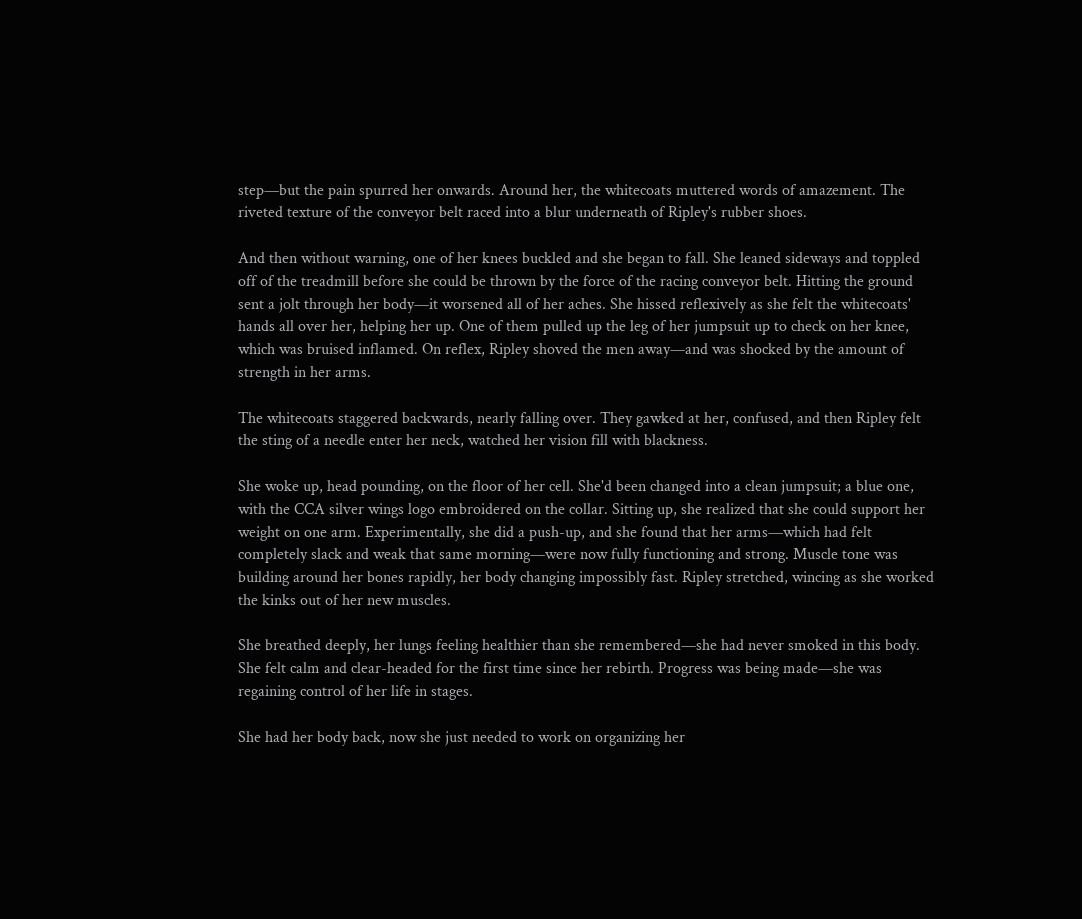step—but the pain spurred her onwards. Around her, the whitecoats muttered words of amazement. The riveted texture of the conveyor belt raced into a blur underneath of Ripley's rubber shoes.

And then without warning, one of her knees buckled and she began to fall. She leaned sideways and toppled off of the treadmill before she could be thrown by the force of the racing conveyor belt. Hitting the ground sent a jolt through her body—it worsened all of her aches. She hissed reflexively as she felt the whitecoats' hands all over her, helping her up. One of them pulled up the leg of her jumpsuit up to check on her knee, which was bruised inflamed. On reflex, Ripley shoved the men away—and was shocked by the amount of strength in her arms.

The whitecoats staggered backwards, nearly falling over. They gawked at her, confused, and then Ripley felt the sting of a needle enter her neck, watched her vision fill with blackness.

She woke up, head pounding, on the floor of her cell. She'd been changed into a clean jumpsuit; a blue one, with the CCA silver wings logo embroidered on the collar. Sitting up, she realized that she could support her weight on one arm. Experimentally, she did a push-up, and she found that her arms—which had felt completely slack and weak that same morning—were now fully functioning and strong. Muscle tone was building around her bones rapidly, her body changing impossibly fast. Ripley stretched, wincing as she worked the kinks out of her new muscles.

She breathed deeply, her lungs feeling healthier than she remembered—she had never smoked in this body. She felt calm and clear-headed for the first time since her rebirth. Progress was being made—she was regaining control of her life in stages.

She had her body back, now she just needed to work on organizing her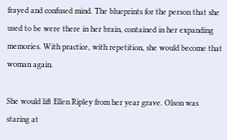frayed and confused mind. The blueprints for the person that she used to be were there in her brain, contained in her expanding memories. With practice, with repetition, she would become that woman again.

She would lift Ellen Ripley from her year grave. Olson was staring at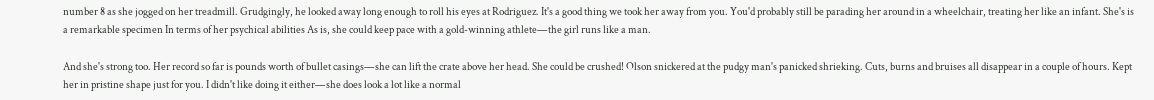number 8 as she jogged on her treadmill. Grudgingly, he looked away long enough to roll his eyes at Rodriguez. It's a good thing we took her away from you. You'd probably still be parading her around in a wheelchair, treating her like an infant. She's is a remarkable specimen In terms of her psychical abilities As is, she could keep pace with a gold-winning athlete—the girl runs like a man.

And she's strong too. Her record so far is pounds worth of bullet casings—she can lift the crate above her head. She could be crushed! Olson snickered at the pudgy man's panicked shrieking. Cuts, burns and bruises all disappear in a couple of hours. Kept her in pristine shape just for you. I didn't like doing it either—she does look a lot like a normal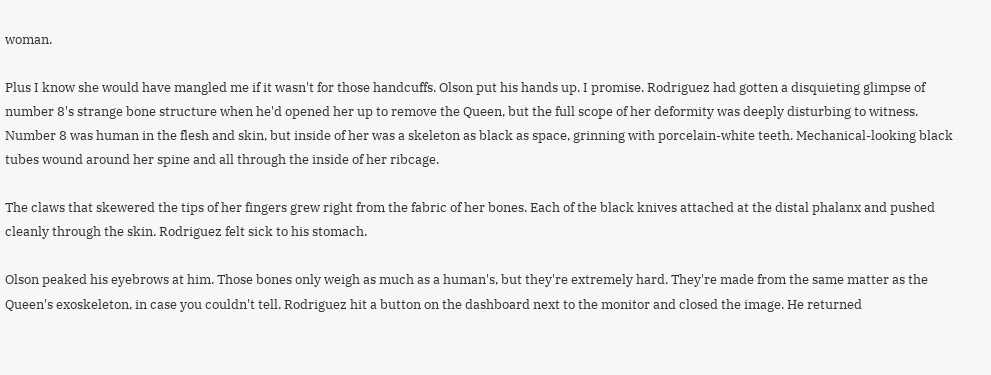woman.

Plus I know she would have mangled me if it wasn't for those handcuffs. Olson put his hands up. I promise. Rodriguez had gotten a disquieting glimpse of number 8's strange bone structure when he'd opened her up to remove the Queen, but the full scope of her deformity was deeply disturbing to witness. Number 8 was human in the flesh and skin, but inside of her was a skeleton as black as space, grinning with porcelain-white teeth. Mechanical-looking black tubes wound around her spine and all through the inside of her ribcage.

The claws that skewered the tips of her fingers grew right from the fabric of her bones. Each of the black knives attached at the distal phalanx and pushed cleanly through the skin. Rodriguez felt sick to his stomach.

Olson peaked his eyebrows at him. Those bones only weigh as much as a human's, but they're extremely hard. They're made from the same matter as the Queen's exoskeleton, in case you couldn't tell. Rodriguez hit a button on the dashboard next to the monitor and closed the image. He returned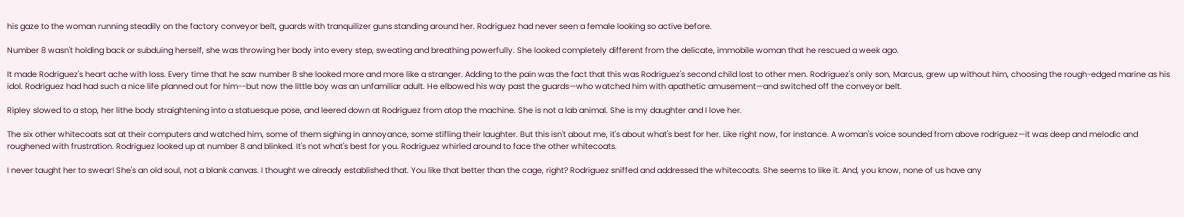his gaze to the woman running steadily on the factory conveyor belt, guards with tranquilizer guns standing around her. Rodriguez had never seen a female looking so active before.

Number 8 wasn't holding back or subduing herself, she was throwing her body into every step, sweating and breathing powerfully. She looked completely different from the delicate, immobile woman that he rescued a week ago.

It made Rodriguez's heart ache with loss. Every time that he saw number 8 she looked more and more like a stranger. Adding to the pain was the fact that this was Rodriguez's second child lost to other men. Rodriguez's only son, Marcus, grew up without him, choosing the rough-edged marine as his idol. Rodriguez had had such a nice life planned out for him--but now the little boy was an unfamiliar adult. He elbowed his way past the guards—who watched him with apathetic amusement—and switched off the conveyor belt.

Ripley slowed to a stop, her lithe body straightening into a statuesque pose, and leered down at Rodriguez from atop the machine. She is not a lab animal. She is my daughter and I love her.

The six other whitecoats sat at their computers and watched him, some of them sighing in annoyance, some stifling their laughter. But this isn't about me, it's about what's best for her. Like right now, for instance. A woman's voice sounded from above rodriguez—it was deep and melodic and roughened with frustration. Rodriguez looked up at number 8 and blinked. It's not what's best for you. Rodriguez whirled around to face the other whitecoats.

I never taught her to swear! She's an old soul, not a blank canvas. I thought we already established that. You like that better than the cage, right? Rodriguez sniffed and addressed the whitecoats. She seems to like it. And, you know, none of us have any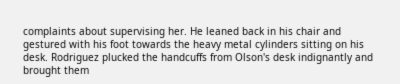complaints about supervising her. He leaned back in his chair and gestured with his foot towards the heavy metal cylinders sitting on his desk. Rodriguez plucked the handcuffs from Olson's desk indignantly and brought them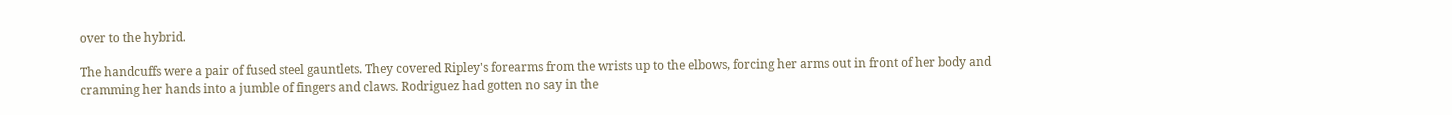over to the hybrid.

The handcuffs were a pair of fused steel gauntlets. They covered Ripley's forearms from the wrists up to the elbows, forcing her arms out in front of her body and cramming her hands into a jumble of fingers and claws. Rodriguez had gotten no say in the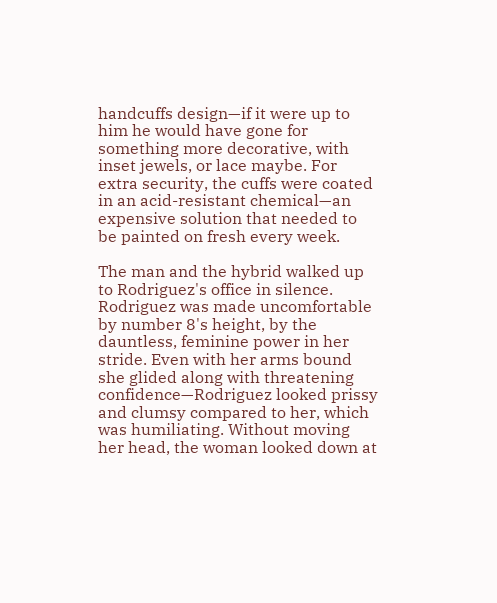handcuffs design—if it were up to him he would have gone for something more decorative, with inset jewels, or lace maybe. For extra security, the cuffs were coated in an acid-resistant chemical—an expensive solution that needed to be painted on fresh every week.

The man and the hybrid walked up to Rodriguez's office in silence. Rodriguez was made uncomfortable by number 8's height, by the dauntless, feminine power in her stride. Even with her arms bound she glided along with threatening confidence—Rodriguez looked prissy and clumsy compared to her, which was humiliating. Without moving her head, the woman looked down at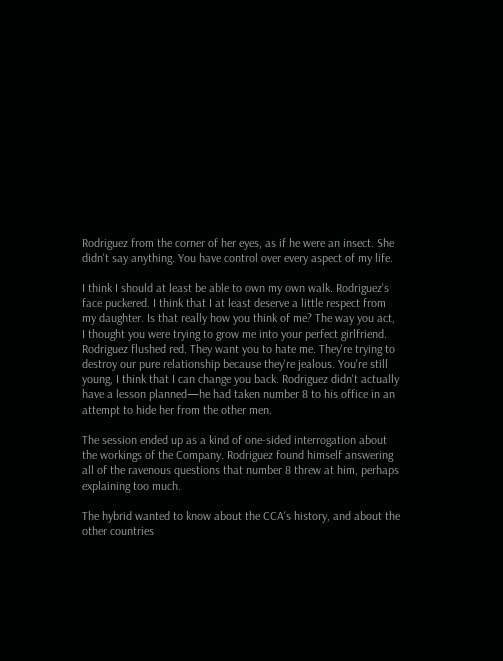Rodriguez from the corner of her eyes, as if he were an insect. She didn't say anything. You have control over every aspect of my life.

I think I should at least be able to own my own walk. Rodriguez's face puckered. I think that I at least deserve a little respect from my daughter. Is that really how you think of me? The way you act, I thought you were trying to grow me into your perfect girlfriend. Rodriguez flushed red. They want you to hate me. They're trying to destroy our pure relationship because they're jealous. You're still young, I think that I can change you back. Rodriguez didn't actually have a lesson planned—he had taken number 8 to his office in an attempt to hide her from the other men.

The session ended up as a kind of one-sided interrogation about the workings of the Company. Rodriguez found himself answering all of the ravenous questions that number 8 threw at him, perhaps explaining too much.

The hybrid wanted to know about the CCA's history, and about the other countries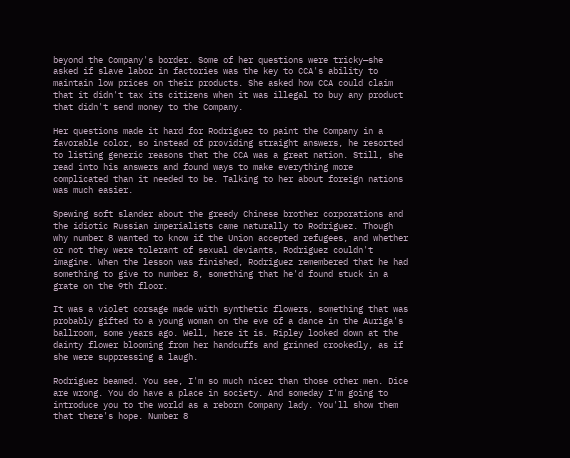beyond the Company's border. Some of her questions were tricky—she asked if slave labor in factories was the key to CCA's ability to maintain low prices on their products. She asked how CCA could claim that it didn't tax its citizens when it was illegal to buy any product that didn't send money to the Company.

Her questions made it hard for Rodriguez to paint the Company in a favorable color, so instead of providing straight answers, he resorted to listing generic reasons that the CCA was a great nation. Still, she read into his answers and found ways to make everything more complicated than it needed to be. Talking to her about foreign nations was much easier.

Spewing soft slander about the greedy Chinese brother corporations and the idiotic Russian imperialists came naturally to Rodriguez. Though why number 8 wanted to know if the Union accepted refugees, and whether or not they were tolerant of sexual deviants, Rodriguez couldn't imagine. When the lesson was finished, Rodriguez remembered that he had something to give to number 8, something that he'd found stuck in a grate on the 9th floor.

It was a violet corsage made with synthetic flowers, something that was probably gifted to a young woman on the eve of a dance in the Auriga's ballroom, some years ago. Well, here it is. Ripley looked down at the dainty flower blooming from her handcuffs and grinned crookedly, as if she were suppressing a laugh.

Rodriguez beamed. You see, I'm so much nicer than those other men. Dice are wrong. You do have a place in society. And someday I'm going to introduce you to the world as a reborn Company lady. You'll show them that there's hope. Number 8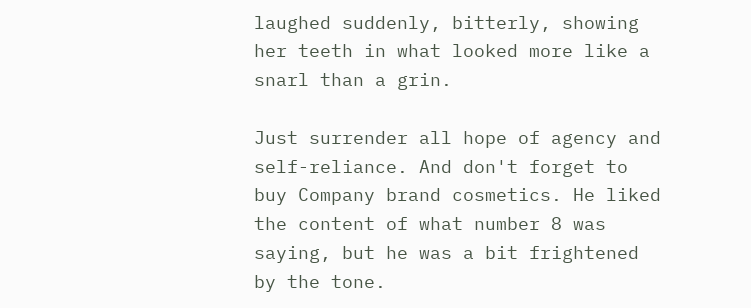laughed suddenly, bitterly, showing her teeth in what looked more like a snarl than a grin.

Just surrender all hope of agency and self-reliance. And don't forget to buy Company brand cosmetics. He liked the content of what number 8 was saying, but he was a bit frightened by the tone.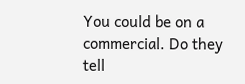You could be on a commercial. Do they tell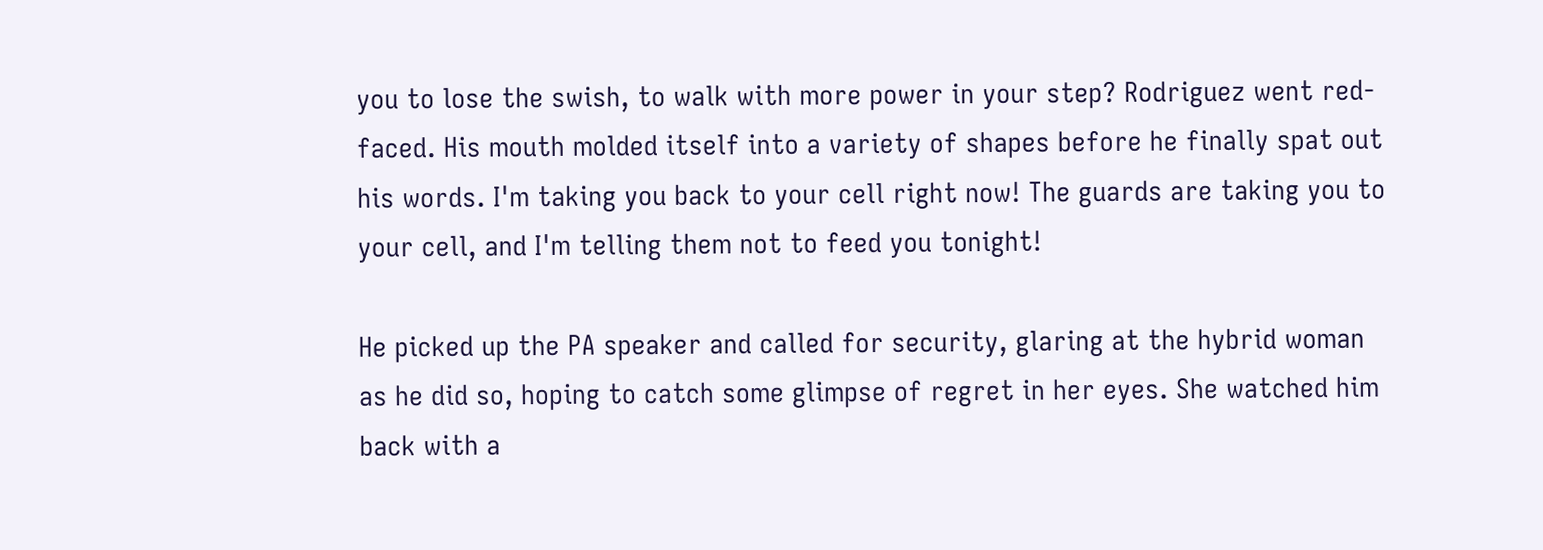you to lose the swish, to walk with more power in your step? Rodriguez went red-faced. His mouth molded itself into a variety of shapes before he finally spat out his words. I'm taking you back to your cell right now! The guards are taking you to your cell, and I'm telling them not to feed you tonight!

He picked up the PA speaker and called for security, glaring at the hybrid woman as he did so, hoping to catch some glimpse of regret in her eyes. She watched him back with a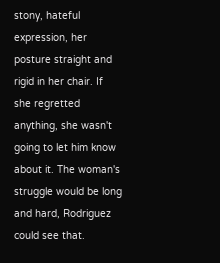stony, hateful expression, her posture straight and rigid in her chair. If she regretted anything, she wasn't going to let him know about it. The woman's struggle would be long and hard, Rodriguez could see that.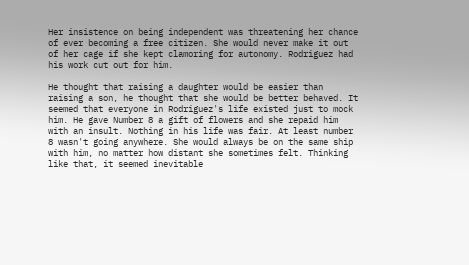Her insistence on being independent was threatening her chance of ever becoming a free citizen. She would never make it out of her cage if she kept clamoring for autonomy. Rodriguez had his work cut out for him.

He thought that raising a daughter would be easier than raising a son, he thought that she would be better behaved. It seemed that everyone in Rodriguez's life existed just to mock him. He gave Number 8 a gift of flowers and she repaid him with an insult. Nothing in his life was fair. At least number 8 wasn't going anywhere. She would always be on the same ship with him, no matter how distant she sometimes felt. Thinking like that, it seemed inevitable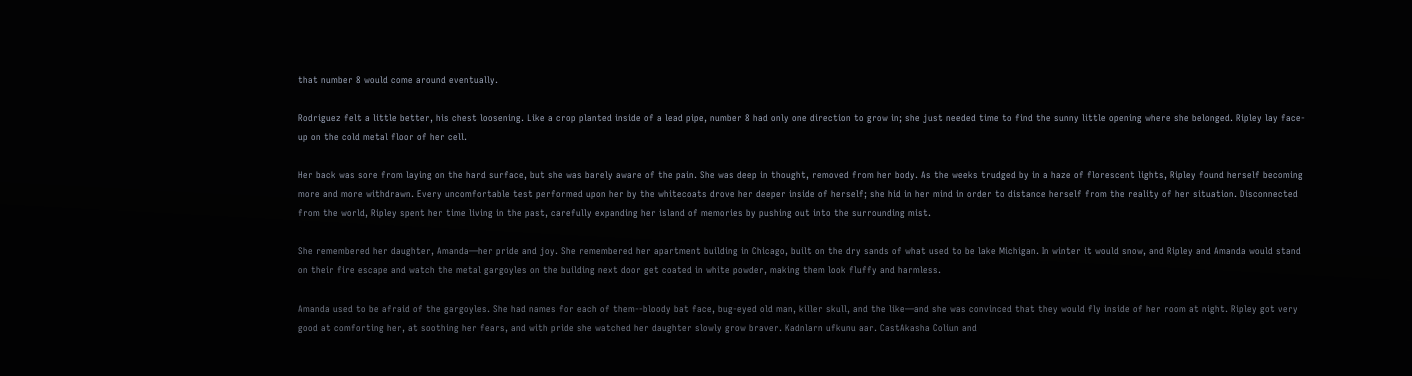that number 8 would come around eventually.

Rodriguez felt a little better, his chest loosening. Like a crop planted inside of a lead pipe, number 8 had only one direction to grow in; she just needed time to find the sunny little opening where she belonged. Ripley lay face-up on the cold metal floor of her cell.

Her back was sore from laying on the hard surface, but she was barely aware of the pain. She was deep in thought, removed from her body. As the weeks trudged by in a haze of florescent lights, Ripley found herself becoming more and more withdrawn. Every uncomfortable test performed upon her by the whitecoats drove her deeper inside of herself; she hid in her mind in order to distance herself from the reality of her situation. Disconnected from the world, Ripley spent her time living in the past, carefully expanding her island of memories by pushing out into the surrounding mist.

She remembered her daughter, Amanda—her pride and joy. She remembered her apartment building in Chicago, built on the dry sands of what used to be lake Michigan. In winter it would snow, and Ripley and Amanda would stand on their fire escape and watch the metal gargoyles on the building next door get coated in white powder, making them look fluffy and harmless.

Amanda used to be afraid of the gargoyles. She had names for each of them--bloody bat face, bug-eyed old man, killer skull, and the like—and she was convinced that they would fly inside of her room at night. Ripley got very good at comforting her, at soothing her fears, and with pride she watched her daughter slowly grow braver. Kadnlarn ufkunu aar. CastAkasha Coliun and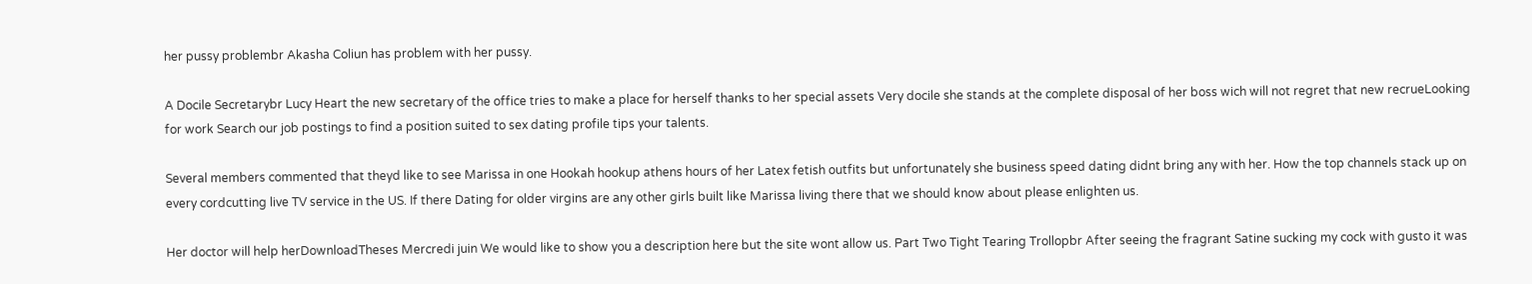her pussy problembr Akasha Coliun has problem with her pussy.

A Docile Secretarybr Lucy Heart the new secretary of the office tries to make a place for herself thanks to her special assets Very docile she stands at the complete disposal of her boss wich will not regret that new recrueLooking for work Search our job postings to find a position suited to sex dating profile tips your talents.

Several members commented that theyd like to see Marissa in one Hookah hookup athens hours of her Latex fetish outfits but unfortunately she business speed dating didnt bring any with her. How the top channels stack up on every cordcutting live TV service in the US. If there Dating for older virgins are any other girls built like Marissa living there that we should know about please enlighten us.

Her doctor will help herDownloadTheses Mercredi juin We would like to show you a description here but the site wont allow us. Part Two Tight Tearing Trollopbr After seeing the fragrant Satine sucking my cock with gusto it was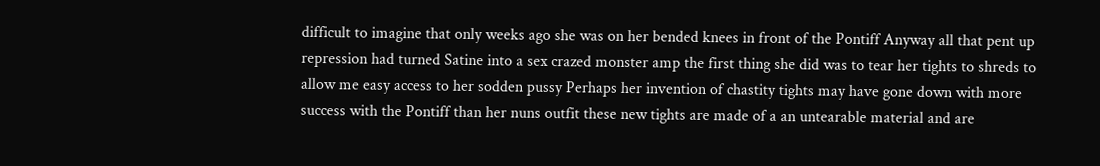difficult to imagine that only weeks ago she was on her bended knees in front of the Pontiff Anyway all that pent up repression had turned Satine into a sex crazed monster amp the first thing she did was to tear her tights to shreds to allow me easy access to her sodden pussy Perhaps her invention of chastity tights may have gone down with more success with the Pontiff than her nuns outfit these new tights are made of a an untearable material and are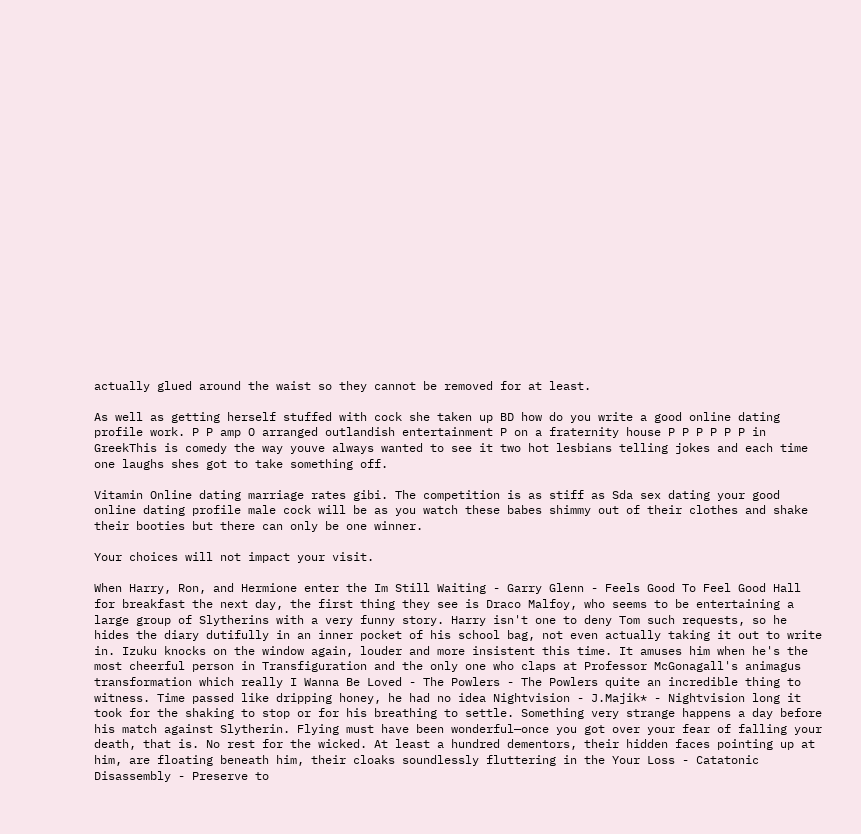actually glued around the waist so they cannot be removed for at least.

As well as getting herself stuffed with cock she taken up BD how do you write a good online dating profile work. P P amp O arranged outlandish entertainment P on a fraternity house P P P P P P in GreekThis is comedy the way youve always wanted to see it two hot lesbians telling jokes and each time one laughs shes got to take something off.

Vitamin Online dating marriage rates gibi. The competition is as stiff as Sda sex dating your good online dating profile male cock will be as you watch these babes shimmy out of their clothes and shake their booties but there can only be one winner.

Your choices will not impact your visit.

When Harry, Ron, and Hermione enter the Im Still Waiting - Garry Glenn - Feels Good To Feel Good Hall for breakfast the next day, the first thing they see is Draco Malfoy, who seems to be entertaining a large group of Slytherins with a very funny story. Harry isn't one to deny Tom such requests, so he hides the diary dutifully in an inner pocket of his school bag, not even actually taking it out to write in. Izuku knocks on the window again, louder and more insistent this time. It amuses him when he's the most cheerful person in Transfiguration and the only one who claps at Professor McGonagall's animagus transformation which really I Wanna Be Loved - The Powlers - The Powlers quite an incredible thing to witness. Time passed like dripping honey, he had no idea Nightvision - J.Majik* - Nightvision long it took for the shaking to stop or for his breathing to settle. Something very strange happens a day before his match against Slytherin. Flying must have been wonderful—once you got over your fear of falling your death, that is. No rest for the wicked. At least a hundred dementors, their hidden faces pointing up at him, are floating beneath him, their cloaks soundlessly fluttering in the Your Loss - Catatonic Disassembly - Preserve to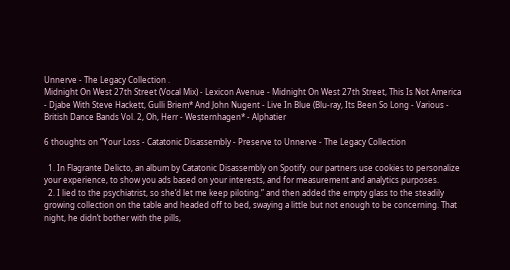Unnerve - The Legacy Collection .
Midnight On West 27th Street (Vocal Mix) - Lexicon Avenue - Midnight On West 27th Street, This Is Not America - Djabe With Steve Hackett, Gulli Briem* And John Nugent - Live In Blue (Blu-ray, Its Been So Long - Various - British Dance Bands Vol. 2, Oh, Herr - Westernhagen* - Alphatier

6 thoughts on “Your Loss - Catatonic Disassembly - Preserve to Unnerve - The Legacy Collection

  1. In Flagrante Delicto, an album by Catatonic Disassembly on Spotify. our partners use cookies to personalize your experience, to show you ads based on your interests, and for measurement and analytics purposes.
  2. I lied to the psychiatrist, so she’d let me keep piloting.” and then added the empty glass to the steadily growing collection on the table and headed off to bed, swaying a little but not enough to be concerning. That night, he didn’t bother with the pills,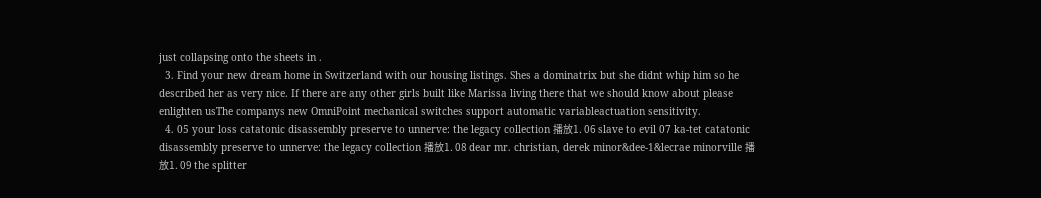just collapsing onto the sheets in .
  3. Find your new dream home in Switzerland with our housing listings. Shes a dominatrix but she didnt whip him so he described her as very nice. If there are any other girls built like Marissa living there that we should know about please enlighten usThe companys new OmniPoint mechanical switches support automatic variableactuation sensitivity.
  4. 05 your loss catatonic disassembly preserve to unnerve: the legacy collection 播放1. 06 slave to evil 07 ka-tet catatonic disassembly preserve to unnerve: the legacy collection 播放1. 08 dear mr. christian, derek minor&dee-1&lecrae minorville 播放1. 09 the splitter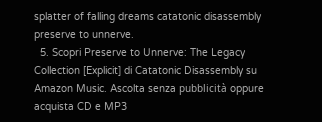splatter of falling dreams catatonic disassembly preserve to unnerve.
  5. Scopri Preserve to Unnerve: The Legacy Collection [Explicit] di Catatonic Disassembly su Amazon Music. Ascolta senza pubblicità oppure acquista CD e MP3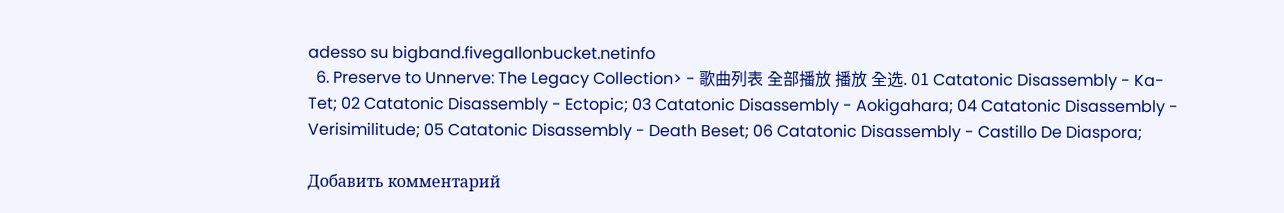adesso su bigband.fivegallonbucket.netinfo
  6. Preserve to Unnerve: The Legacy Collection> - 歌曲列表 全部播放 播放 全选. 01 Catatonic Disassembly - Ka-Tet; 02 Catatonic Disassembly - Ectopic; 03 Catatonic Disassembly - Aokigahara; 04 Catatonic Disassembly - Verisimilitude; 05 Catatonic Disassembly - Death Beset; 06 Catatonic Disassembly - Castillo De Diaspora;

Добавить комментарий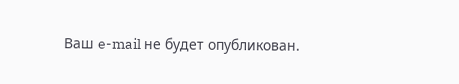Ваш e-mail не будет опубликован.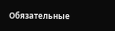Обязательные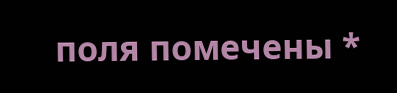поля помечены *